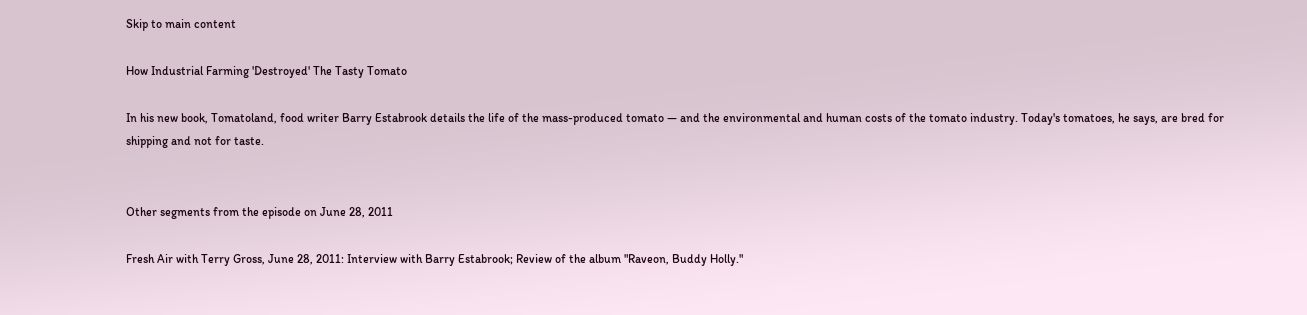Skip to main content

How Industrial Farming 'Destroyed' The Tasty Tomato

In his new book, Tomatoland, food writer Barry Estabrook details the life of the mass-produced tomato — and the environmental and human costs of the tomato industry. Today's tomatoes, he says, are bred for shipping and not for taste.


Other segments from the episode on June 28, 2011

Fresh Air with Terry Gross, June 28, 2011: Interview with Barry Estabrook; Review of the album "Raveon, Buddy Holly."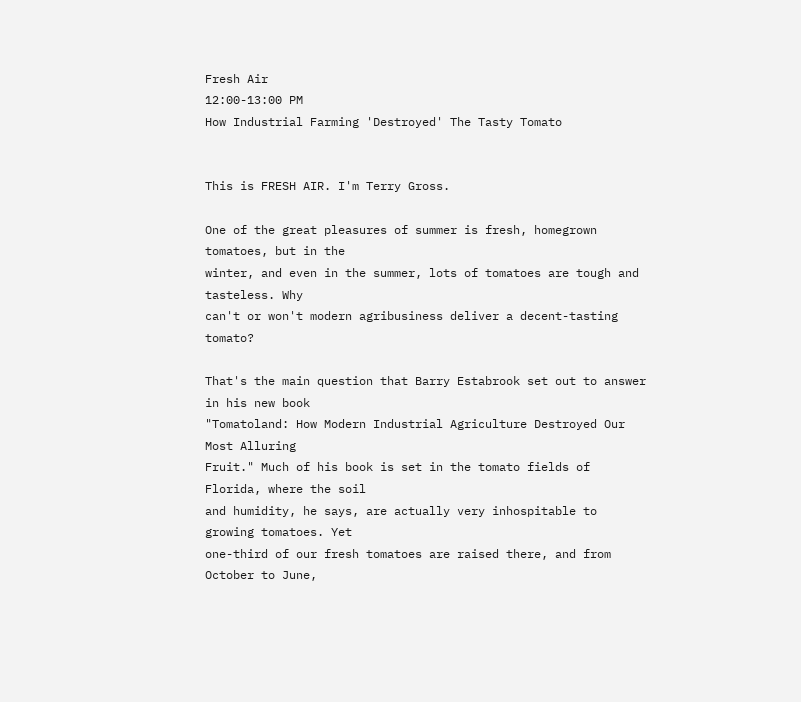Fresh Air
12:00-13:00 PM
How Industrial Farming 'Destroyed' The Tasty Tomato


This is FRESH AIR. I'm Terry Gross.

One of the great pleasures of summer is fresh, homegrown tomatoes, but in the
winter, and even in the summer, lots of tomatoes are tough and tasteless. Why
can't or won't modern agribusiness deliver a decent-tasting tomato?

That's the main question that Barry Estabrook set out to answer in his new book
"Tomatoland: How Modern Industrial Agriculture Destroyed Our Most Alluring
Fruit." Much of his book is set in the tomato fields of Florida, where the soil
and humidity, he says, are actually very inhospitable to growing tomatoes. Yet
one-third of our fresh tomatoes are raised there, and from October to June,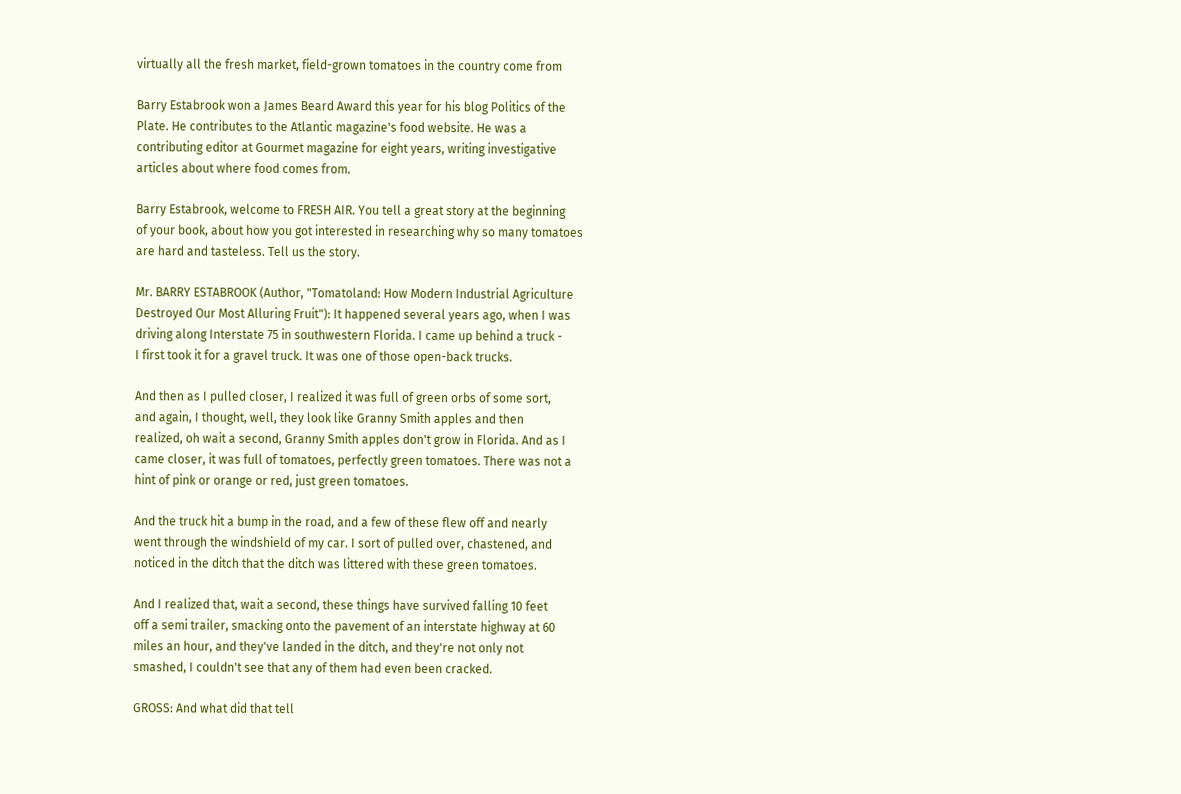virtually all the fresh market, field-grown tomatoes in the country come from

Barry Estabrook won a James Beard Award this year for his blog Politics of the
Plate. He contributes to the Atlantic magazine's food website. He was a
contributing editor at Gourmet magazine for eight years, writing investigative
articles about where food comes from.

Barry Estabrook, welcome to FRESH AIR. You tell a great story at the beginning
of your book, about how you got interested in researching why so many tomatoes
are hard and tasteless. Tell us the story.

Mr. BARRY ESTABROOK (Author, "Tomatoland: How Modern Industrial Agriculture
Destroyed Our Most Alluring Fruit"): It happened several years ago, when I was
driving along Interstate 75 in southwestern Florida. I came up behind a truck -
I first took it for a gravel truck. It was one of those open-back trucks.

And then as I pulled closer, I realized it was full of green orbs of some sort,
and again, I thought, well, they look like Granny Smith apples and then
realized, oh wait a second, Granny Smith apples don't grow in Florida. And as I
came closer, it was full of tomatoes, perfectly green tomatoes. There was not a
hint of pink or orange or red, just green tomatoes.

And the truck hit a bump in the road, and a few of these flew off and nearly
went through the windshield of my car. I sort of pulled over, chastened, and
noticed in the ditch that the ditch was littered with these green tomatoes.

And I realized that, wait a second, these things have survived falling 10 feet
off a semi trailer, smacking onto the pavement of an interstate highway at 60
miles an hour, and they've landed in the ditch, and they're not only not
smashed, I couldn't see that any of them had even been cracked.

GROSS: And what did that tell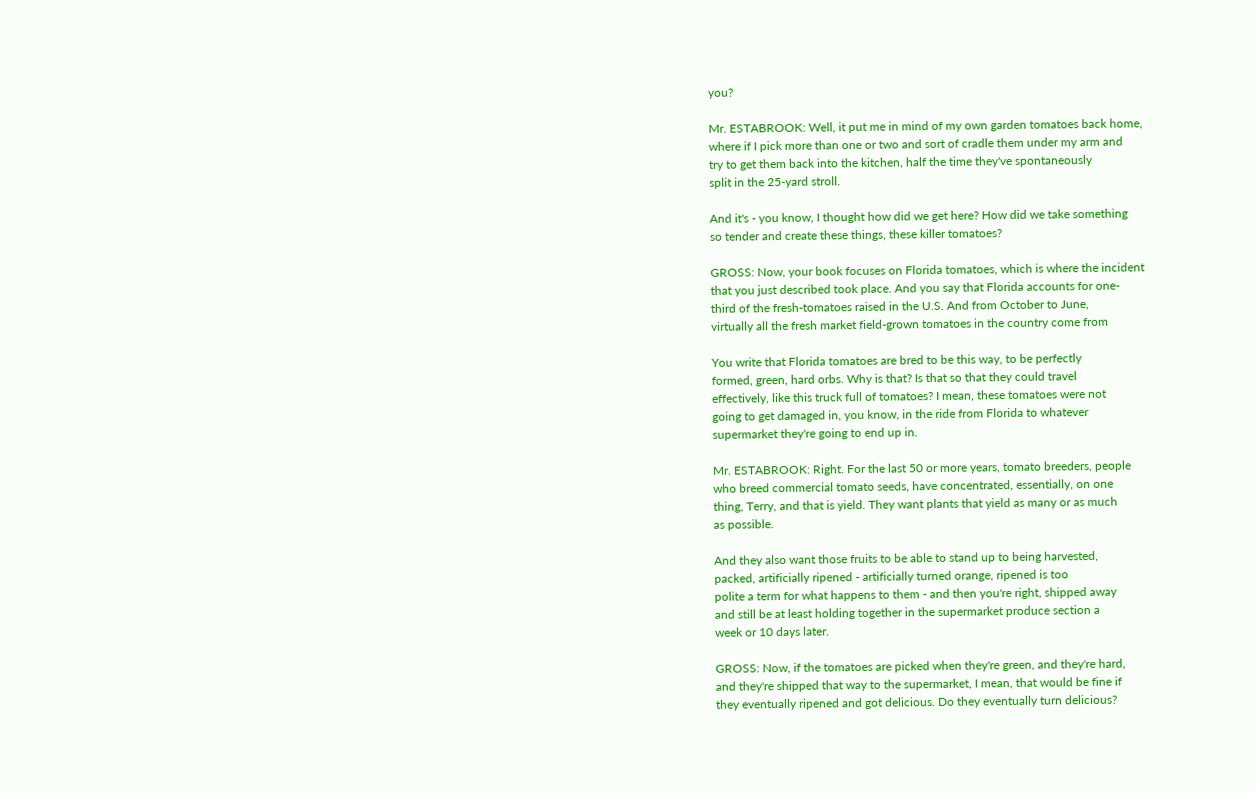you?

Mr. ESTABROOK: Well, it put me in mind of my own garden tomatoes back home,
where if I pick more than one or two and sort of cradle them under my arm and
try to get them back into the kitchen, half the time they've spontaneously
split in the 25-yard stroll.

And it's - you know, I thought how did we get here? How did we take something
so tender and create these things, these killer tomatoes?

GROSS: Now, your book focuses on Florida tomatoes, which is where the incident
that you just described took place. And you say that Florida accounts for one-
third of the fresh-tomatoes raised in the U.S. And from October to June,
virtually all the fresh market field-grown tomatoes in the country come from

You write that Florida tomatoes are bred to be this way, to be perfectly
formed, green, hard orbs. Why is that? Is that so that they could travel
effectively, like this truck full of tomatoes? I mean, these tomatoes were not
going to get damaged in, you know, in the ride from Florida to whatever
supermarket they're going to end up in.

Mr. ESTABROOK: Right. For the last 50 or more years, tomato breeders, people
who breed commercial tomato seeds, have concentrated, essentially, on one
thing, Terry, and that is yield. They want plants that yield as many or as much
as possible.

And they also want those fruits to be able to stand up to being harvested,
packed, artificially ripened - artificially turned orange, ripened is too
polite a term for what happens to them - and then you're right, shipped away
and still be at least holding together in the supermarket produce section a
week or 10 days later.

GROSS: Now, if the tomatoes are picked when they're green, and they're hard,
and they're shipped that way to the supermarket, I mean, that would be fine if
they eventually ripened and got delicious. Do they eventually turn delicious?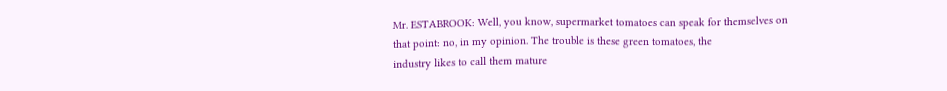Mr. ESTABROOK: Well, you know, supermarket tomatoes can speak for themselves on
that point: no, in my opinion. The trouble is these green tomatoes, the
industry likes to call them mature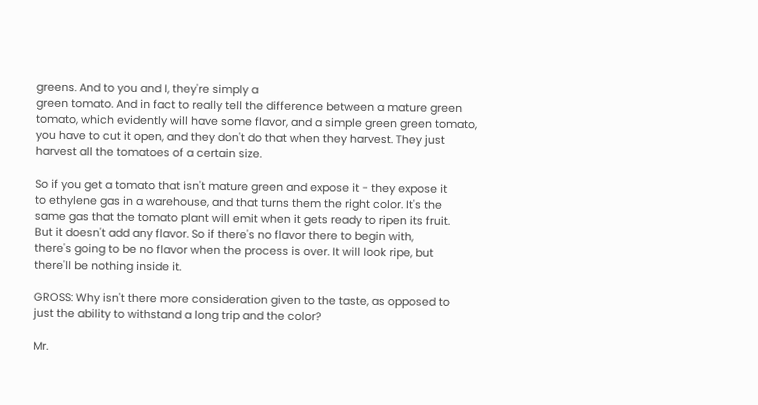greens. And to you and I, they're simply a
green tomato. And in fact to really tell the difference between a mature green
tomato, which evidently will have some flavor, and a simple green green tomato,
you have to cut it open, and they don't do that when they harvest. They just
harvest all the tomatoes of a certain size.

So if you get a tomato that isn't mature green and expose it - they expose it
to ethylene gas in a warehouse, and that turns them the right color. It's the
same gas that the tomato plant will emit when it gets ready to ripen its fruit.
But it doesn't add any flavor. So if there's no flavor there to begin with,
there's going to be no flavor when the process is over. It will look ripe, but
there'll be nothing inside it.

GROSS: Why isn't there more consideration given to the taste, as opposed to
just the ability to withstand a long trip and the color?

Mr.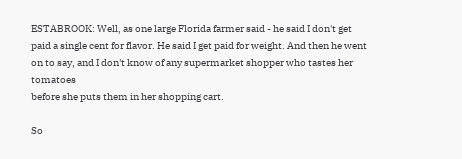ESTABROOK: Well, as one large Florida farmer said - he said I don't get
paid a single cent for flavor. He said I get paid for weight. And then he went
on to say, and I don't know of any supermarket shopper who tastes her tomatoes
before she puts them in her shopping cart.

So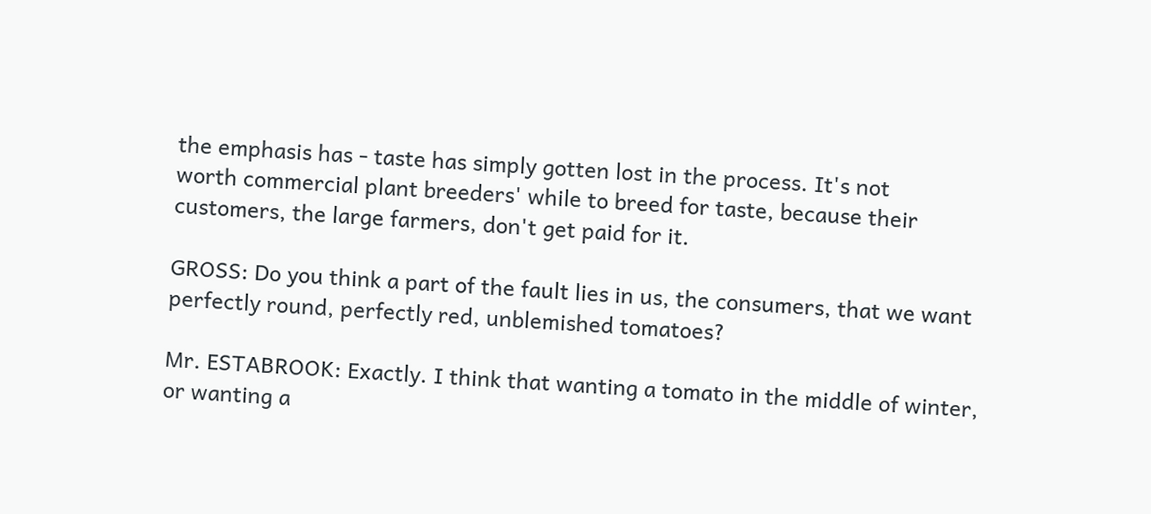the emphasis has - taste has simply gotten lost in the process. It's not
worth commercial plant breeders' while to breed for taste, because their
customers, the large farmers, don't get paid for it.

GROSS: Do you think a part of the fault lies in us, the consumers, that we want
perfectly round, perfectly red, unblemished tomatoes?

Mr. ESTABROOK: Exactly. I think that wanting a tomato in the middle of winter,
or wanting a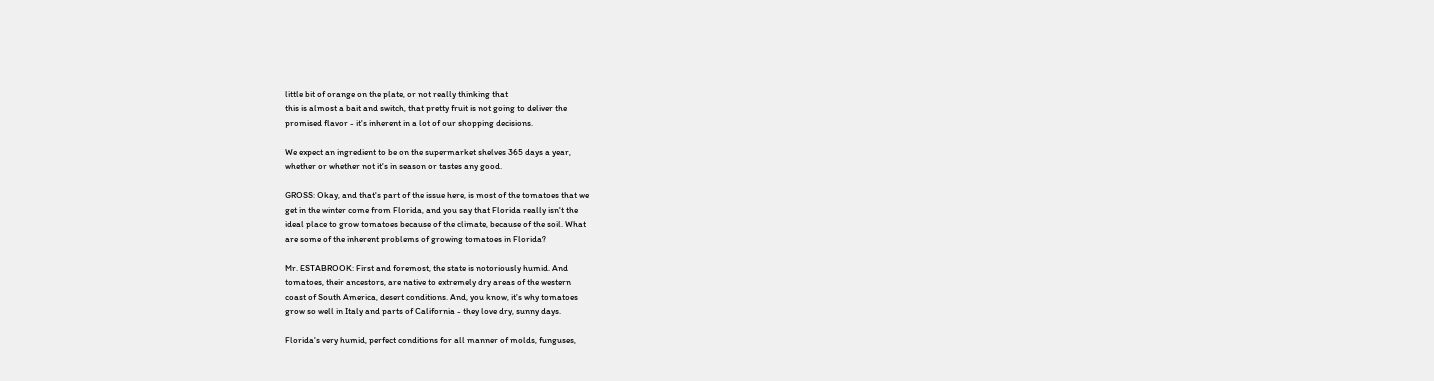little bit of orange on the plate, or not really thinking that
this is almost a bait and switch, that pretty fruit is not going to deliver the
promised flavor - it's inherent in a lot of our shopping decisions.

We expect an ingredient to be on the supermarket shelves 365 days a year,
whether or whether not it's in season or tastes any good.

GROSS: Okay, and that's part of the issue here, is most of the tomatoes that we
get in the winter come from Florida, and you say that Florida really isn't the
ideal place to grow tomatoes because of the climate, because of the soil. What
are some of the inherent problems of growing tomatoes in Florida?

Mr. ESTABROOK: First and foremost, the state is notoriously humid. And
tomatoes, their ancestors, are native to extremely dry areas of the western
coast of South America, desert conditions. And, you know, it's why tomatoes
grow so well in Italy and parts of California - they love dry, sunny days.

Florida's very humid, perfect conditions for all manner of molds, funguses,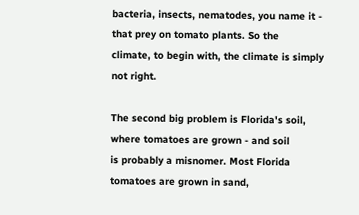bacteria, insects, nematodes, you name it - that prey on tomato plants. So the
climate, to begin with, the climate is simply not right.

The second big problem is Florida's soil, where tomatoes are grown - and soil
is probably a misnomer. Most Florida tomatoes are grown in sand,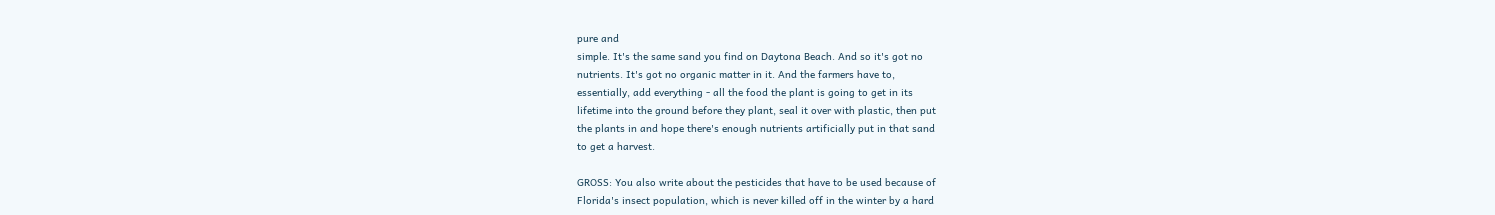pure and
simple. It's the same sand you find on Daytona Beach. And so it's got no
nutrients. It's got no organic matter in it. And the farmers have to,
essentially, add everything - all the food the plant is going to get in its
lifetime into the ground before they plant, seal it over with plastic, then put
the plants in and hope there's enough nutrients artificially put in that sand
to get a harvest.

GROSS: You also write about the pesticides that have to be used because of
Florida's insect population, which is never killed off in the winter by a hard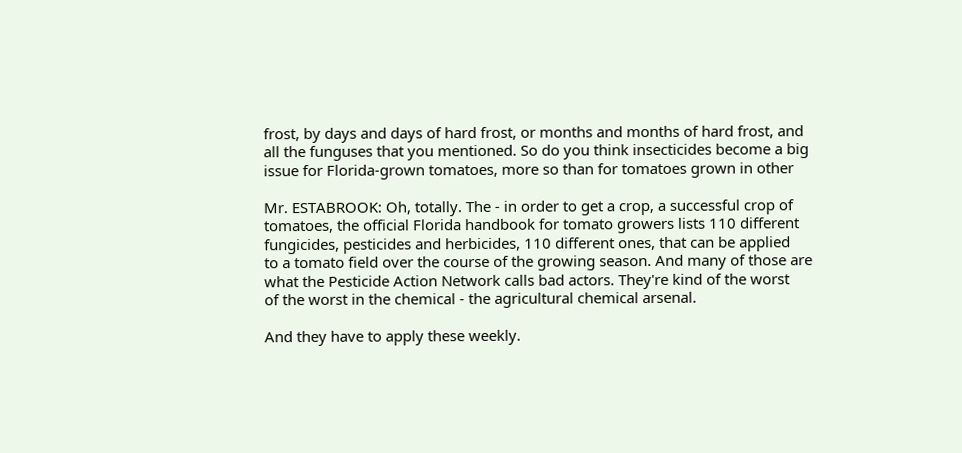frost, by days and days of hard frost, or months and months of hard frost, and
all the funguses that you mentioned. So do you think insecticides become a big
issue for Florida-grown tomatoes, more so than for tomatoes grown in other

Mr. ESTABROOK: Oh, totally. The - in order to get a crop, a successful crop of
tomatoes, the official Florida handbook for tomato growers lists 110 different
fungicides, pesticides and herbicides, 110 different ones, that can be applied
to a tomato field over the course of the growing season. And many of those are
what the Pesticide Action Network calls bad actors. They're kind of the worst
of the worst in the chemical - the agricultural chemical arsenal.

And they have to apply these weekly.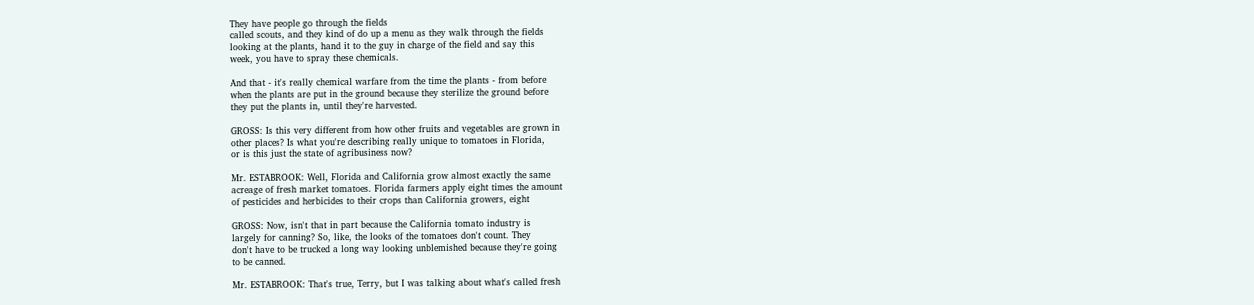They have people go through the fields
called scouts, and they kind of do up a menu as they walk through the fields
looking at the plants, hand it to the guy in charge of the field and say this
week, you have to spray these chemicals.

And that - it's really chemical warfare from the time the plants - from before
when the plants are put in the ground because they sterilize the ground before
they put the plants in, until they're harvested.

GROSS: Is this very different from how other fruits and vegetables are grown in
other places? Is what you're describing really unique to tomatoes in Florida,
or is this just the state of agribusiness now?

Mr. ESTABROOK: Well, Florida and California grow almost exactly the same
acreage of fresh market tomatoes. Florida farmers apply eight times the amount
of pesticides and herbicides to their crops than California growers, eight

GROSS: Now, isn't that in part because the California tomato industry is
largely for canning? So, like, the looks of the tomatoes don't count. They
don't have to be trucked a long way looking unblemished because they're going
to be canned.

Mr. ESTABROOK: That's true, Terry, but I was talking about what's called fresh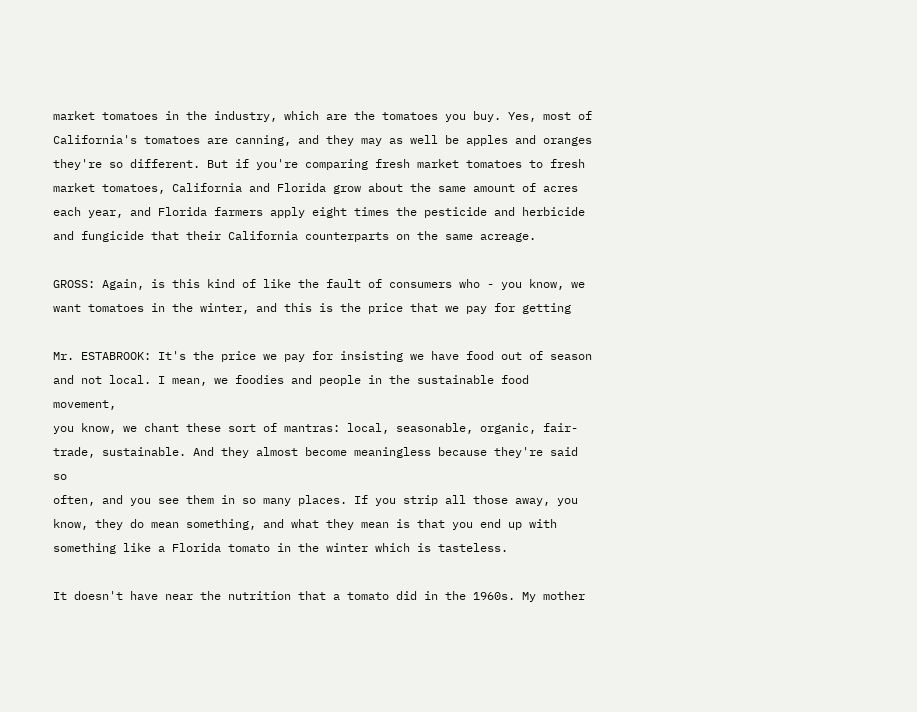market tomatoes in the industry, which are the tomatoes you buy. Yes, most of
California's tomatoes are canning, and they may as well be apples and oranges
they're so different. But if you're comparing fresh market tomatoes to fresh
market tomatoes, California and Florida grow about the same amount of acres
each year, and Florida farmers apply eight times the pesticide and herbicide
and fungicide that their California counterparts on the same acreage.

GROSS: Again, is this kind of like the fault of consumers who - you know, we
want tomatoes in the winter, and this is the price that we pay for getting

Mr. ESTABROOK: It's the price we pay for insisting we have food out of season
and not local. I mean, we foodies and people in the sustainable food movement,
you know, we chant these sort of mantras: local, seasonable, organic, fair-
trade, sustainable. And they almost become meaningless because they're said so
often, and you see them in so many places. If you strip all those away, you
know, they do mean something, and what they mean is that you end up with
something like a Florida tomato in the winter which is tasteless.

It doesn't have near the nutrition that a tomato did in the 1960s. My mother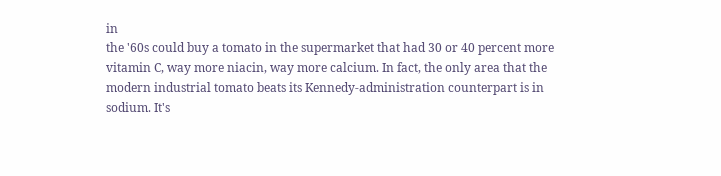in
the '60s could buy a tomato in the supermarket that had 30 or 40 percent more
vitamin C, way more niacin, way more calcium. In fact, the only area that the
modern industrial tomato beats its Kennedy-administration counterpart is in
sodium. It's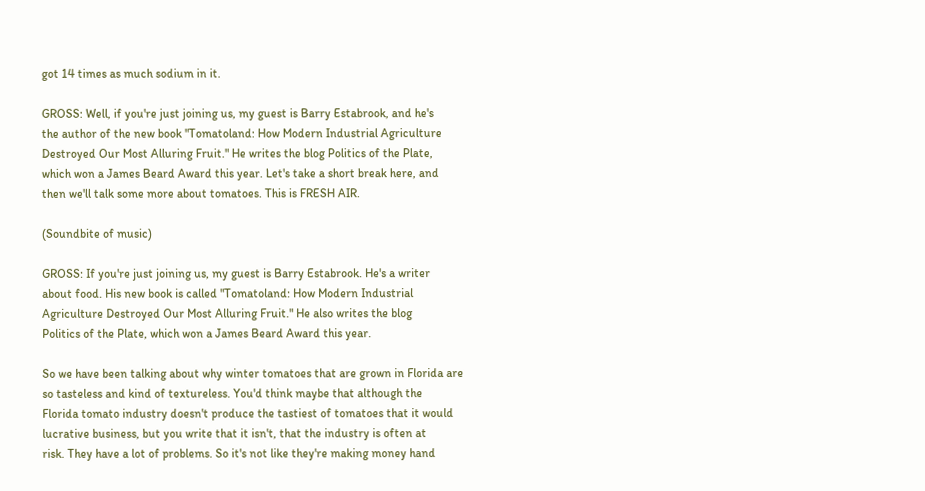got 14 times as much sodium in it.

GROSS: Well, if you're just joining us, my guest is Barry Estabrook, and he's
the author of the new book "Tomatoland: How Modern Industrial Agriculture
Destroyed Our Most Alluring Fruit." He writes the blog Politics of the Plate,
which won a James Beard Award this year. Let's take a short break here, and
then we'll talk some more about tomatoes. This is FRESH AIR.

(Soundbite of music)

GROSS: If you're just joining us, my guest is Barry Estabrook. He's a writer
about food. His new book is called "Tomatoland: How Modern Industrial
Agriculture Destroyed Our Most Alluring Fruit." He also writes the blog
Politics of the Plate, which won a James Beard Award this year.

So we have been talking about why winter tomatoes that are grown in Florida are
so tasteless and kind of textureless. You'd think maybe that although the
Florida tomato industry doesn't produce the tastiest of tomatoes that it would
lucrative business, but you write that it isn't, that the industry is often at
risk. They have a lot of problems. So it's not like they're making money hand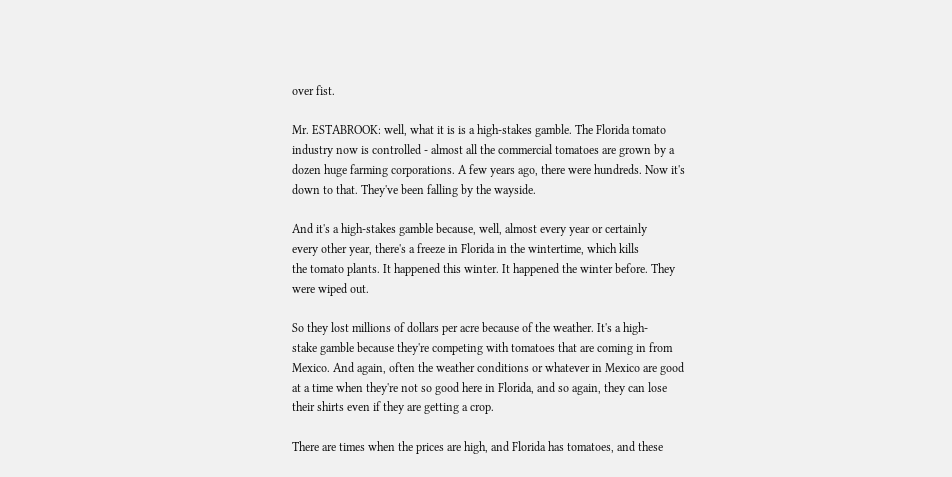over fist.

Mr. ESTABROOK: well, what it is is a high-stakes gamble. The Florida tomato
industry now is controlled - almost all the commercial tomatoes are grown by a
dozen huge farming corporations. A few years ago, there were hundreds. Now it's
down to that. They've been falling by the wayside.

And it's a high-stakes gamble because, well, almost every year or certainly
every other year, there's a freeze in Florida in the wintertime, which kills
the tomato plants. It happened this winter. It happened the winter before. They
were wiped out.

So they lost millions of dollars per acre because of the weather. It's a high-
stake gamble because they're competing with tomatoes that are coming in from
Mexico. And again, often the weather conditions or whatever in Mexico are good
at a time when they're not so good here in Florida, and so again, they can lose
their shirts even if they are getting a crop.

There are times when the prices are high, and Florida has tomatoes, and these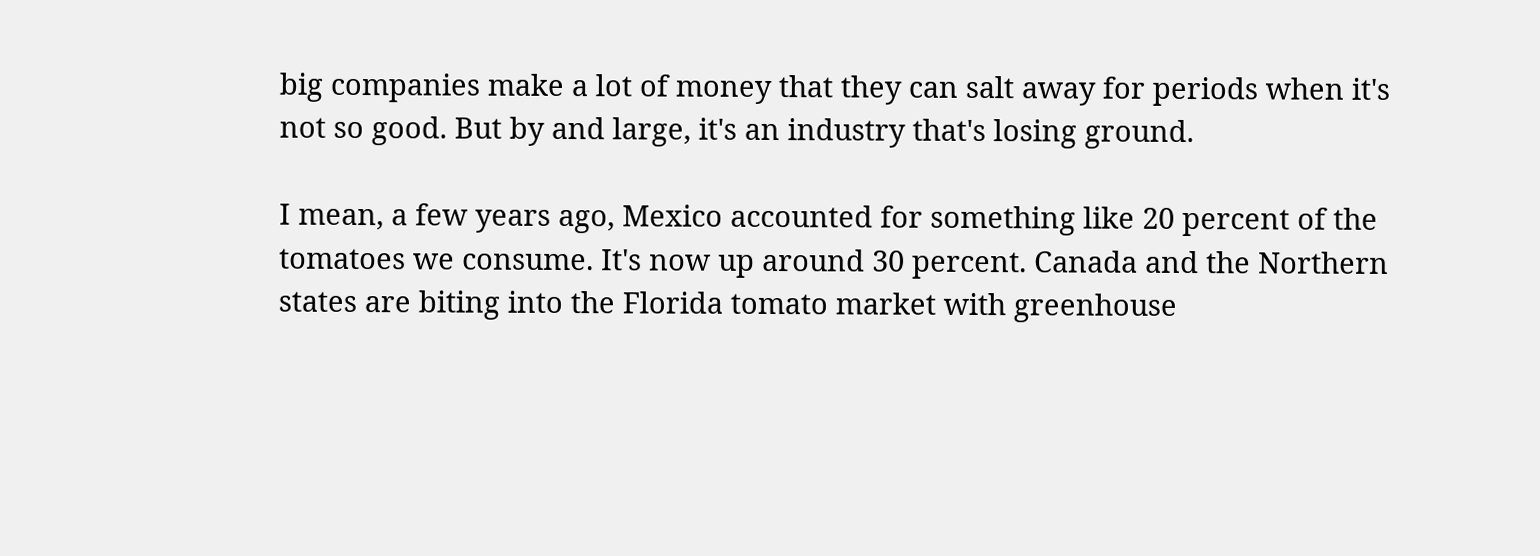big companies make a lot of money that they can salt away for periods when it's
not so good. But by and large, it's an industry that's losing ground.

I mean, a few years ago, Mexico accounted for something like 20 percent of the
tomatoes we consume. It's now up around 30 percent. Canada and the Northern
states are biting into the Florida tomato market with greenhouse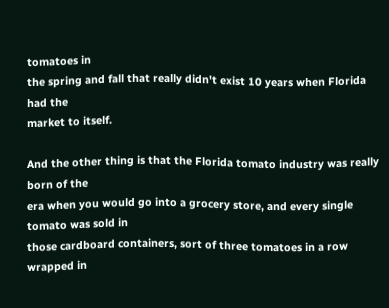tomatoes in
the spring and fall that really didn't exist 10 years when Florida had the
market to itself.

And the other thing is that the Florida tomato industry was really born of the
era when you would go into a grocery store, and every single tomato was sold in
those cardboard containers, sort of three tomatoes in a row wrapped in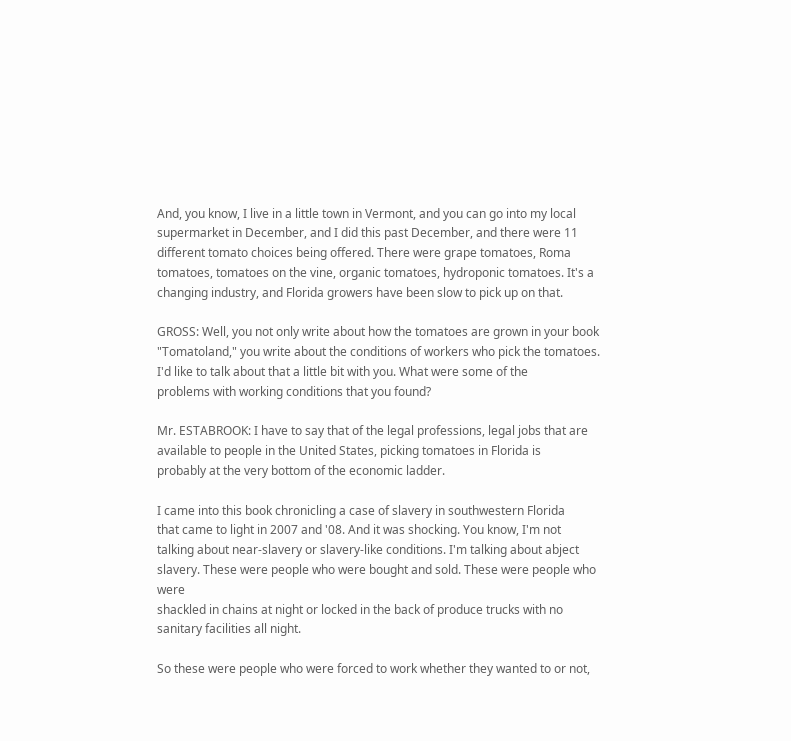And, you know, I live in a little town in Vermont, and you can go into my local
supermarket in December, and I did this past December, and there were 11
different tomato choices being offered. There were grape tomatoes, Roma
tomatoes, tomatoes on the vine, organic tomatoes, hydroponic tomatoes. It's a
changing industry, and Florida growers have been slow to pick up on that.

GROSS: Well, you not only write about how the tomatoes are grown in your book
"Tomatoland," you write about the conditions of workers who pick the tomatoes.
I'd like to talk about that a little bit with you. What were some of the
problems with working conditions that you found?

Mr. ESTABROOK: I have to say that of the legal professions, legal jobs that are
available to people in the United States, picking tomatoes in Florida is
probably at the very bottom of the economic ladder.

I came into this book chronicling a case of slavery in southwestern Florida
that came to light in 2007 and '08. And it was shocking. You know, I'm not
talking about near-slavery or slavery-like conditions. I'm talking about abject
slavery. These were people who were bought and sold. These were people who were
shackled in chains at night or locked in the back of produce trucks with no
sanitary facilities all night.

So these were people who were forced to work whether they wanted to or not,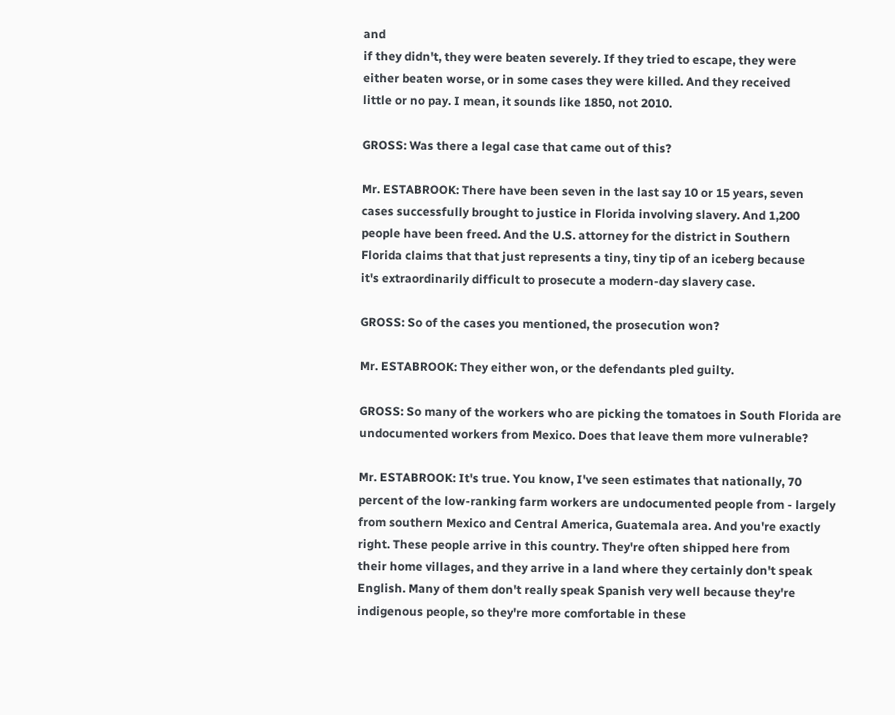and
if they didn't, they were beaten severely. If they tried to escape, they were
either beaten worse, or in some cases they were killed. And they received
little or no pay. I mean, it sounds like 1850, not 2010.

GROSS: Was there a legal case that came out of this?

Mr. ESTABROOK: There have been seven in the last say 10 or 15 years, seven
cases successfully brought to justice in Florida involving slavery. And 1,200
people have been freed. And the U.S. attorney for the district in Southern
Florida claims that that just represents a tiny, tiny tip of an iceberg because
it's extraordinarily difficult to prosecute a modern-day slavery case.

GROSS: So of the cases you mentioned, the prosecution won?

Mr. ESTABROOK: They either won, or the defendants pled guilty.

GROSS: So many of the workers who are picking the tomatoes in South Florida are
undocumented workers from Mexico. Does that leave them more vulnerable?

Mr. ESTABROOK: It's true. You know, I've seen estimates that nationally, 70
percent of the low-ranking farm workers are undocumented people from - largely
from southern Mexico and Central America, Guatemala area. And you're exactly
right. These people arrive in this country. They're often shipped here from
their home villages, and they arrive in a land where they certainly don't speak
English. Many of them don't really speak Spanish very well because they're
indigenous people, so they're more comfortable in these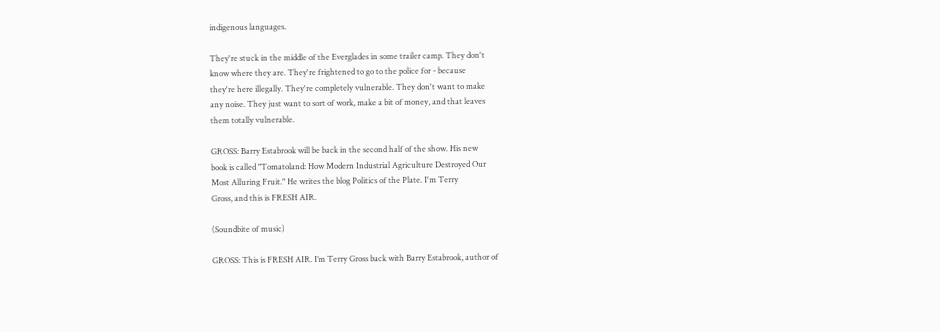indigenous languages.

They're stuck in the middle of the Everglades in some trailer camp. They don't
know where they are. They're frightened to go to the police for - because
they're here illegally. They're completely vulnerable. They don't want to make
any noise. They just want to sort of work, make a bit of money, and that leaves
them totally vulnerable.

GROSS: Barry Estabrook will be back in the second half of the show. His new
book is called "Tomatoland: How Modern Industrial Agriculture Destroyed Our
Most Alluring Fruit." He writes the blog Politics of the Plate. I'm Terry
Gross, and this is FRESH AIR.

(Soundbite of music)

GROSS: This is FRESH AIR. I’m Terry Gross back with Barry Estabrook, author of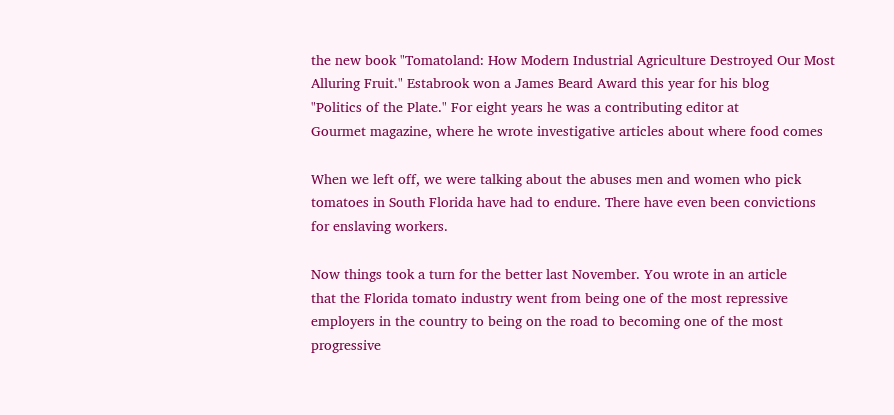the new book "Tomatoland: How Modern Industrial Agriculture Destroyed Our Most
Alluring Fruit." Estabrook won a James Beard Award this year for his blog
"Politics of the Plate." For eight years he was a contributing editor at
Gourmet magazine, where he wrote investigative articles about where food comes

When we left off, we were talking about the abuses men and women who pick
tomatoes in South Florida have had to endure. There have even been convictions
for enslaving workers.

Now things took a turn for the better last November. You wrote in an article
that the Florida tomato industry went from being one of the most repressive
employers in the country to being on the road to becoming one of the most
progressive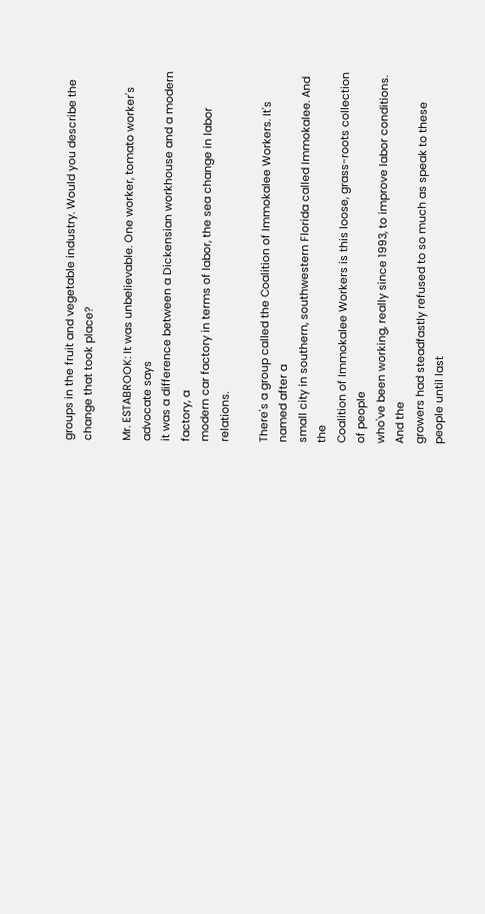groups in the fruit and vegetable industry. Would you describe the
change that took place?

Mr. ESTABROOK: It was unbelievable. One worker, tomato worker's advocate says
it was a difference between a Dickensian workhouse and a modern factory, a
modern car factory in terms of labor, the sea change in labor relations.

There's a group called the Coalition of Immokalee Workers. It's named after a
small city in southern, southwestern Florida called Immokalee. And the
Coalition of Immokalee Workers is this loose, grass-roots collection of people
who've been working, really since 1993, to improve labor conditions. And the
growers had steadfastly refused to so much as speak to these people until last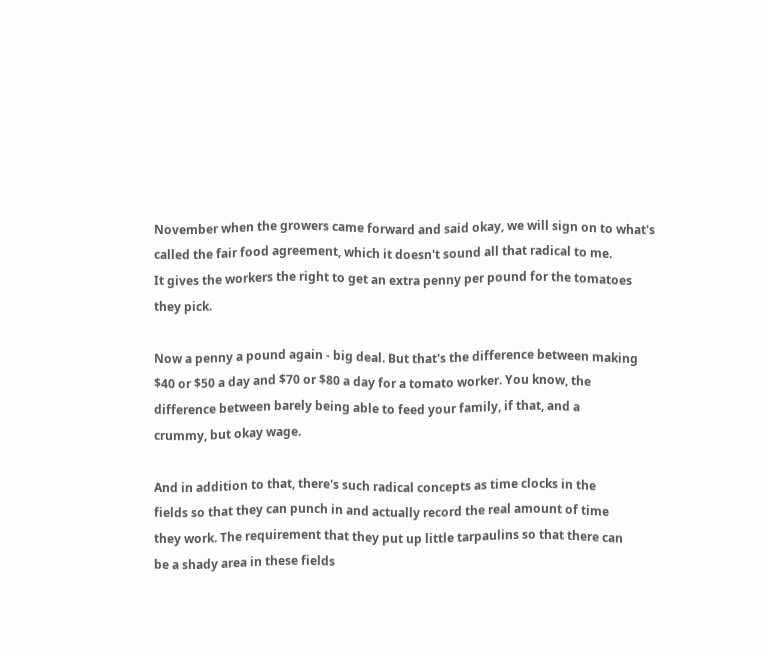November when the growers came forward and said okay, we will sign on to what's
called the fair food agreement, which it doesn't sound all that radical to me.
It gives the workers the right to get an extra penny per pound for the tomatoes
they pick.

Now a penny a pound again - big deal. But that's the difference between making
$40 or $50 a day and $70 or $80 a day for a tomato worker. You know, the
difference between barely being able to feed your family, if that, and a
crummy, but okay wage.

And in addition to that, there's such radical concepts as time clocks in the
fields so that they can punch in and actually record the real amount of time
they work. The requirement that they put up little tarpaulins so that there can
be a shady area in these fields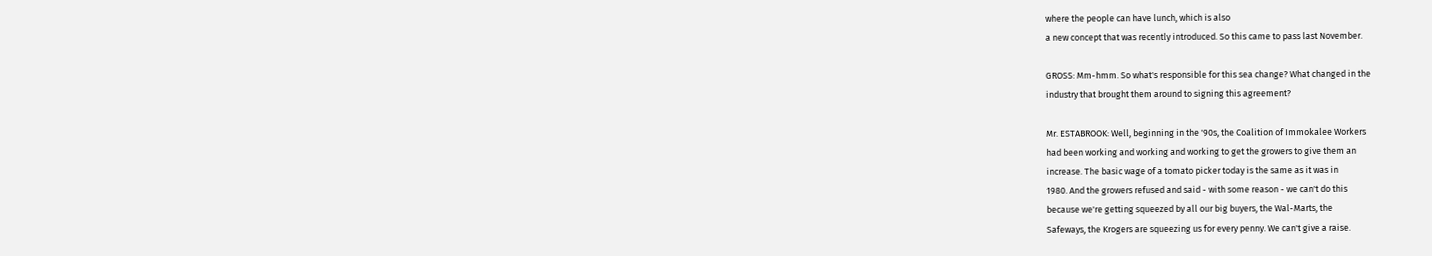where the people can have lunch, which is also
a new concept that was recently introduced. So this came to pass last November.

GROSS: Mm-hmm. So what's responsible for this sea change? What changed in the
industry that brought them around to signing this agreement?

Mr. ESTABROOK: Well, beginning in the '90s, the Coalition of Immokalee Workers
had been working and working and working to get the growers to give them an
increase. The basic wage of a tomato picker today is the same as it was in
1980. And the growers refused and said - with some reason - we can't do this
because we're getting squeezed by all our big buyers, the Wal-Marts, the
Safeways, the Krogers are squeezing us for every penny. We can't give a raise.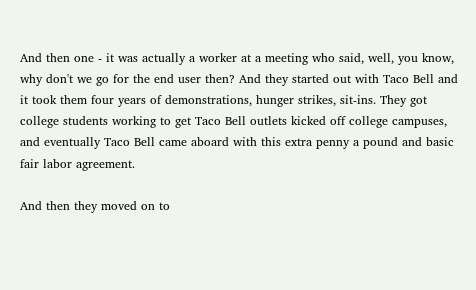And then one - it was actually a worker at a meeting who said, well, you know,
why don't we go for the end user then? And they started out with Taco Bell and
it took them four years of demonstrations, hunger strikes, sit-ins. They got
college students working to get Taco Bell outlets kicked off college campuses,
and eventually Taco Bell came aboard with this extra penny a pound and basic
fair labor agreement.

And then they moved on to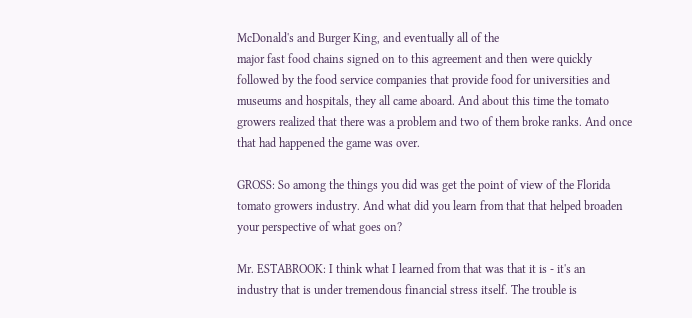McDonald's and Burger King, and eventually all of the
major fast food chains signed on to this agreement and then were quickly
followed by the food service companies that provide food for universities and
museums and hospitals, they all came aboard. And about this time the tomato
growers realized that there was a problem and two of them broke ranks. And once
that had happened the game was over.

GROSS: So among the things you did was get the point of view of the Florida
tomato growers industry. And what did you learn from that that helped broaden
your perspective of what goes on?

Mr. ESTABROOK: I think what I learned from that was that it is - it's an
industry that is under tremendous financial stress itself. The trouble is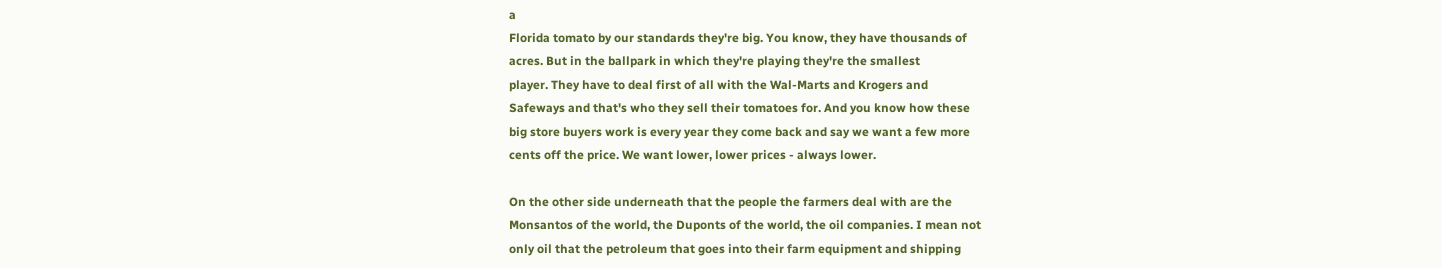a
Florida tomato by our standards they're big. You know, they have thousands of
acres. But in the ballpark in which they're playing they're the smallest
player. They have to deal first of all with the Wal-Marts and Krogers and
Safeways and that's who they sell their tomatoes for. And you know how these
big store buyers work is every year they come back and say we want a few more
cents off the price. We want lower, lower prices - always lower.

On the other side underneath that the people the farmers deal with are the
Monsantos of the world, the Duponts of the world, the oil companies. I mean not
only oil that the petroleum that goes into their farm equipment and shipping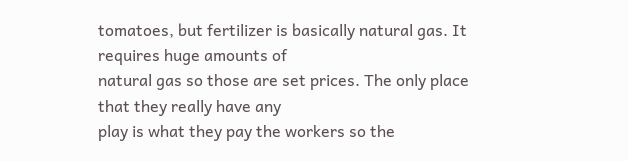tomatoes, but fertilizer is basically natural gas. It requires huge amounts of
natural gas so those are set prices. The only place that they really have any
play is what they pay the workers so the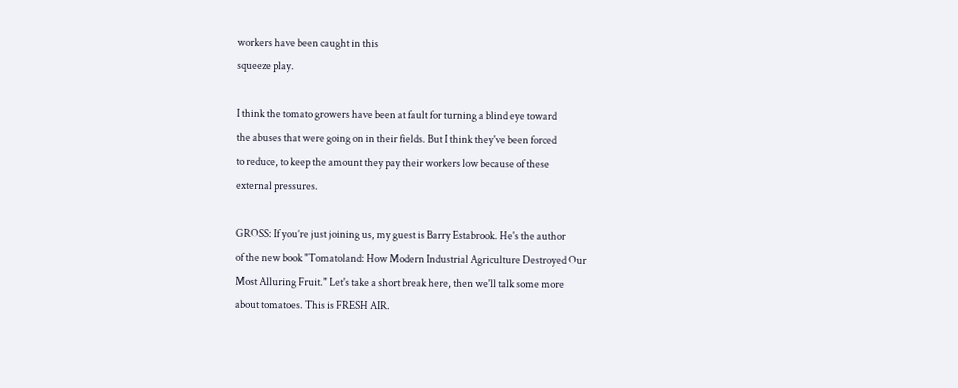workers have been caught in this
squeeze play.

I think the tomato growers have been at fault for turning a blind eye toward
the abuses that were going on in their fields. But I think they've been forced
to reduce, to keep the amount they pay their workers low because of these
external pressures.

GROSS: If you’re just joining us, my guest is Barry Estabrook. He's the author
of the new book "Tomatoland: How Modern Industrial Agriculture Destroyed Our
Most Alluring Fruit." Let's take a short break here, then we'll talk some more
about tomatoes. This is FRESH AIR.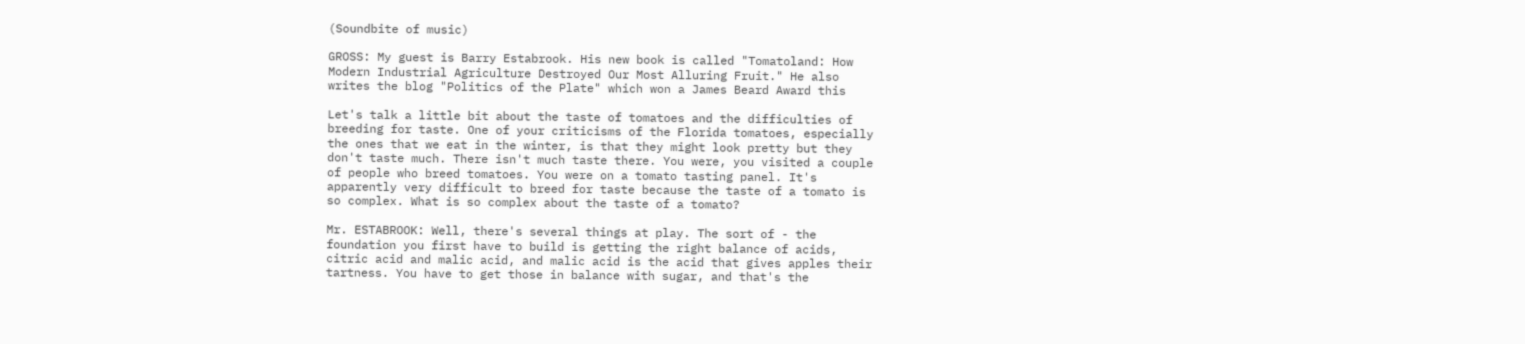(Soundbite of music)

GROSS: My guest is Barry Estabrook. His new book is called "Tomatoland: How
Modern Industrial Agriculture Destroyed Our Most Alluring Fruit." He also
writes the blog "Politics of the Plate" which won a James Beard Award this

Let's talk a little bit about the taste of tomatoes and the difficulties of
breeding for taste. One of your criticisms of the Florida tomatoes, especially
the ones that we eat in the winter, is that they might look pretty but they
don't taste much. There isn't much taste there. You were, you visited a couple
of people who breed tomatoes. You were on a tomato tasting panel. It's
apparently very difficult to breed for taste because the taste of a tomato is
so complex. What is so complex about the taste of a tomato?

Mr. ESTABROOK: Well, there's several things at play. The sort of - the
foundation you first have to build is getting the right balance of acids,
citric acid and malic acid, and malic acid is the acid that gives apples their
tartness. You have to get those in balance with sugar, and that's the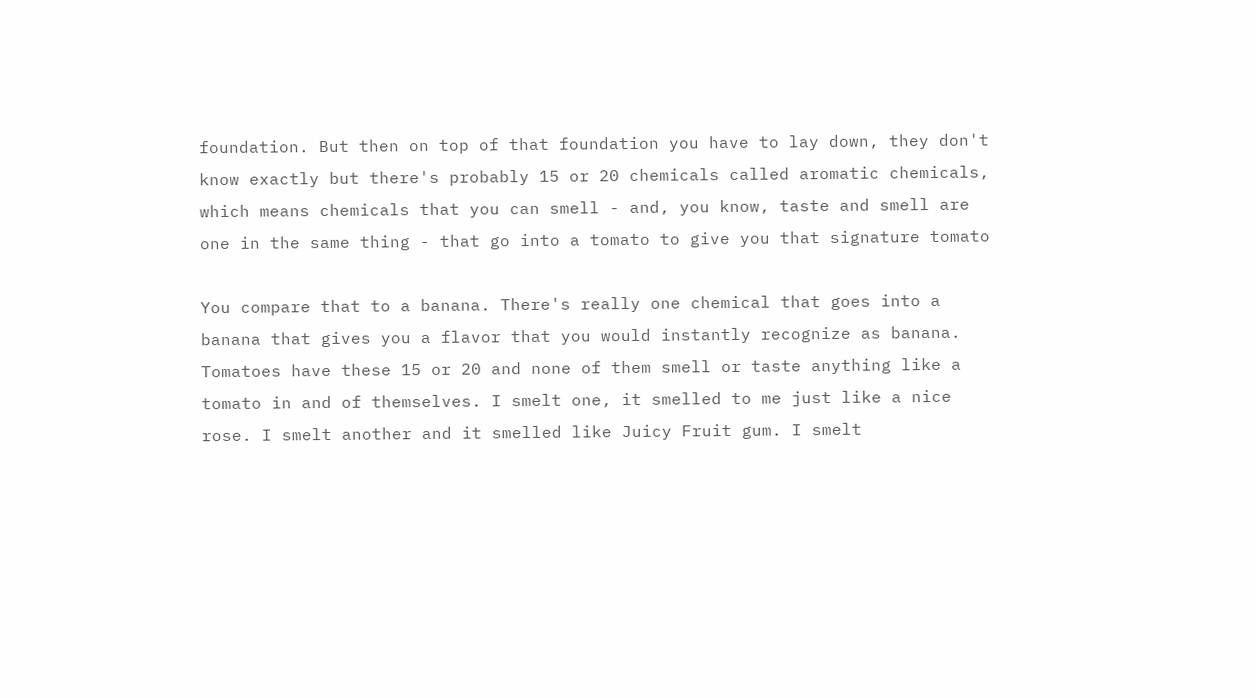foundation. But then on top of that foundation you have to lay down, they don't
know exactly but there's probably 15 or 20 chemicals called aromatic chemicals,
which means chemicals that you can smell - and, you know, taste and smell are
one in the same thing - that go into a tomato to give you that signature tomato

You compare that to a banana. There's really one chemical that goes into a
banana that gives you a flavor that you would instantly recognize as banana.
Tomatoes have these 15 or 20 and none of them smell or taste anything like a
tomato in and of themselves. I smelt one, it smelled to me just like a nice
rose. I smelt another and it smelled like Juicy Fruit gum. I smelt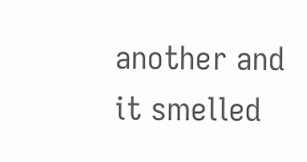another and
it smelled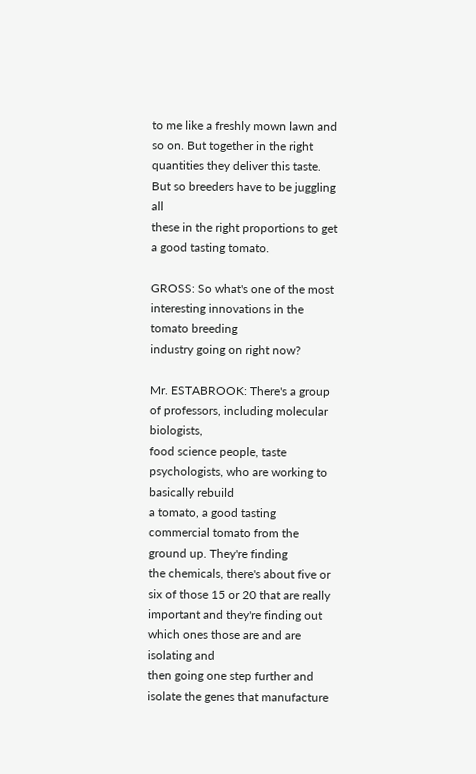to me like a freshly mown lawn and so on. But together in the right
quantities they deliver this taste. But so breeders have to be juggling all
these in the right proportions to get a good tasting tomato.

GROSS: So what's one of the most interesting innovations in the tomato breeding
industry going on right now?

Mr. ESTABROOK: There's a group of professors, including molecular biologists,
food science people, taste psychologists, who are working to basically rebuild
a tomato, a good tasting commercial tomato from the ground up. They're finding
the chemicals, there's about five or six of those 15 or 20 that are really
important and they're finding out which ones those are and are isolating and
then going one step further and isolate the genes that manufacture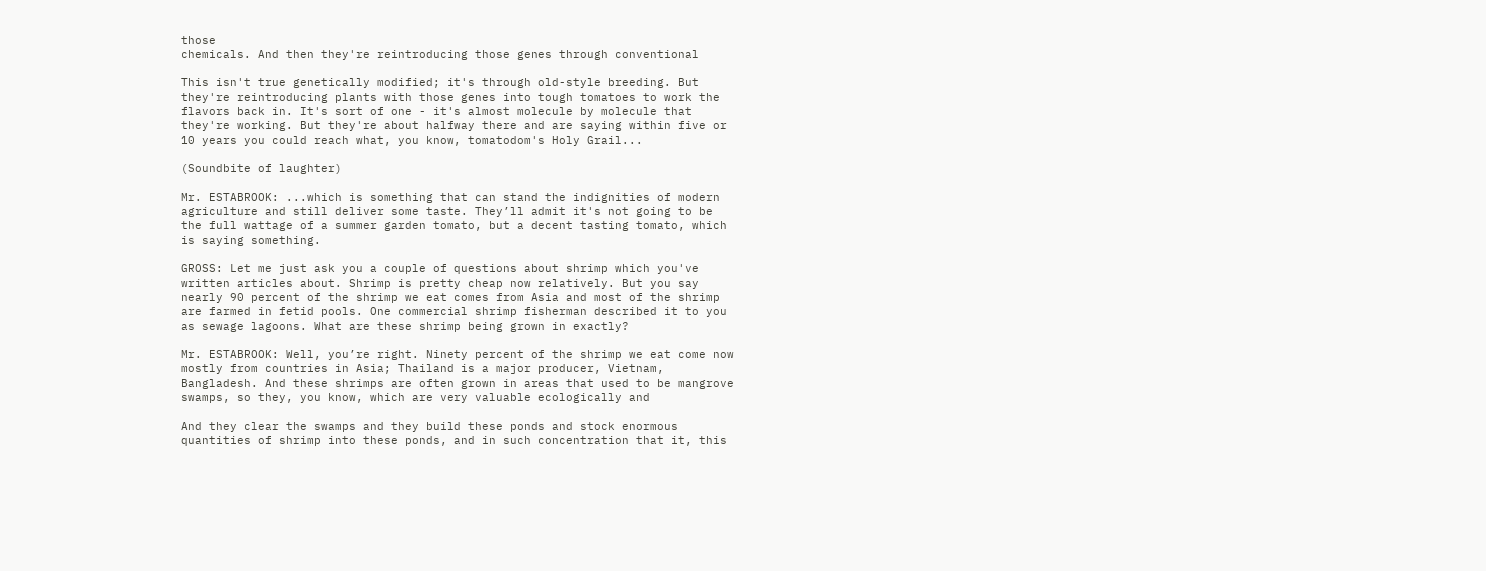those
chemicals. And then they're reintroducing those genes through conventional

This isn't true genetically modified; it's through old-style breeding. But
they're reintroducing plants with those genes into tough tomatoes to work the
flavors back in. It's sort of one - it's almost molecule by molecule that
they're working. But they're about halfway there and are saying within five or
10 years you could reach what, you know, tomatodom's Holy Grail...

(Soundbite of laughter)

Mr. ESTABROOK: ...which is something that can stand the indignities of modern
agriculture and still deliver some taste. They’ll admit it's not going to be
the full wattage of a summer garden tomato, but a decent tasting tomato, which
is saying something.

GROSS: Let me just ask you a couple of questions about shrimp which you've
written articles about. Shrimp is pretty cheap now relatively. But you say
nearly 90 percent of the shrimp we eat comes from Asia and most of the shrimp
are farmed in fetid pools. One commercial shrimp fisherman described it to you
as sewage lagoons. What are these shrimp being grown in exactly?

Mr. ESTABROOK: Well, you’re right. Ninety percent of the shrimp we eat come now
mostly from countries in Asia; Thailand is a major producer, Vietnam,
Bangladesh. And these shrimps are often grown in areas that used to be mangrove
swamps, so they, you know, which are very valuable ecologically and

And they clear the swamps and they build these ponds and stock enormous
quantities of shrimp into these ponds, and in such concentration that it, this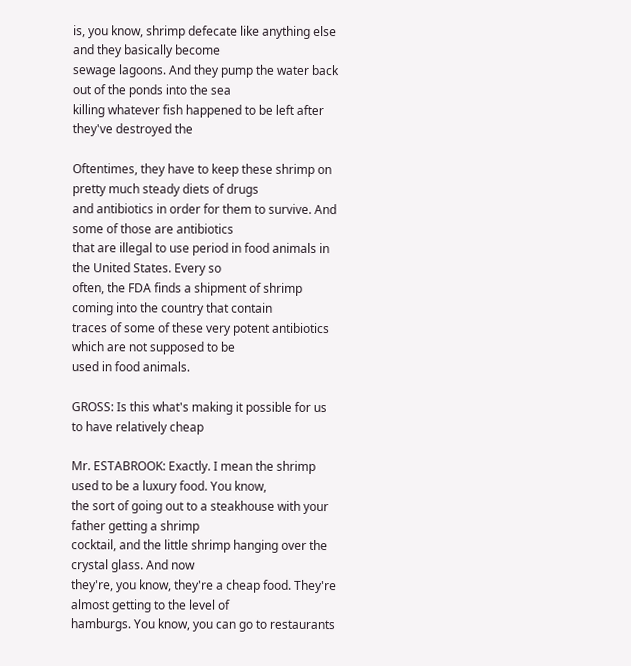is, you know, shrimp defecate like anything else and they basically become
sewage lagoons. And they pump the water back out of the ponds into the sea
killing whatever fish happened to be left after they've destroyed the

Oftentimes, they have to keep these shrimp on pretty much steady diets of drugs
and antibiotics in order for them to survive. And some of those are antibiotics
that are illegal to use period in food animals in the United States. Every so
often, the FDA finds a shipment of shrimp coming into the country that contain
traces of some of these very potent antibiotics which are not supposed to be
used in food animals.

GROSS: Is this what's making it possible for us to have relatively cheap

Mr. ESTABROOK: Exactly. I mean the shrimp used to be a luxury food. You know,
the sort of going out to a steakhouse with your father getting a shrimp
cocktail, and the little shrimp hanging over the crystal glass. And now
they're, you know, they're a cheap food. They're almost getting to the level of
hamburgs. You know, you can go to restaurants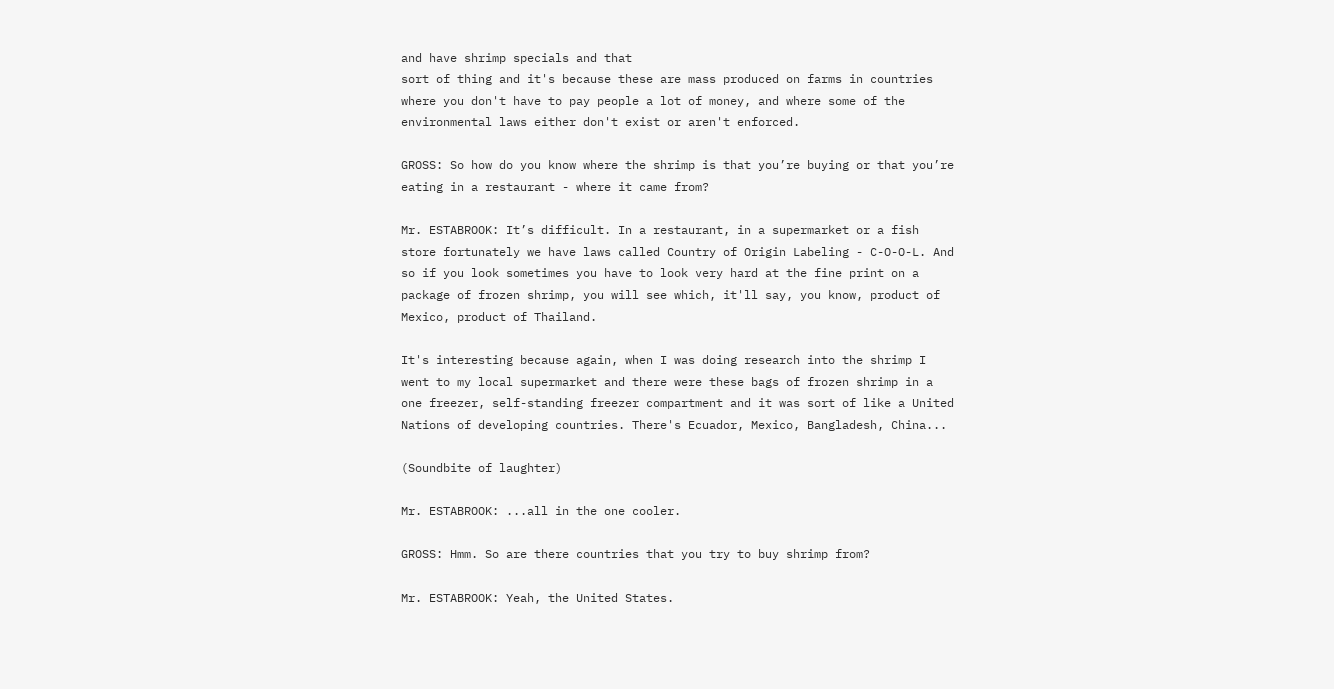and have shrimp specials and that
sort of thing and it's because these are mass produced on farms in countries
where you don't have to pay people a lot of money, and where some of the
environmental laws either don't exist or aren't enforced.

GROSS: So how do you know where the shrimp is that you’re buying or that you’re
eating in a restaurant - where it came from?

Mr. ESTABROOK: It’s difficult. In a restaurant, in a supermarket or a fish
store fortunately we have laws called Country of Origin Labeling - C-O-O-L. And
so if you look sometimes you have to look very hard at the fine print on a
package of frozen shrimp, you will see which, it'll say, you know, product of
Mexico, product of Thailand.

It's interesting because again, when I was doing research into the shrimp I
went to my local supermarket and there were these bags of frozen shrimp in a
one freezer, self-standing freezer compartment and it was sort of like a United
Nations of developing countries. There's Ecuador, Mexico, Bangladesh, China...

(Soundbite of laughter)

Mr. ESTABROOK: ...all in the one cooler.

GROSS: Hmm. So are there countries that you try to buy shrimp from?

Mr. ESTABROOK: Yeah, the United States.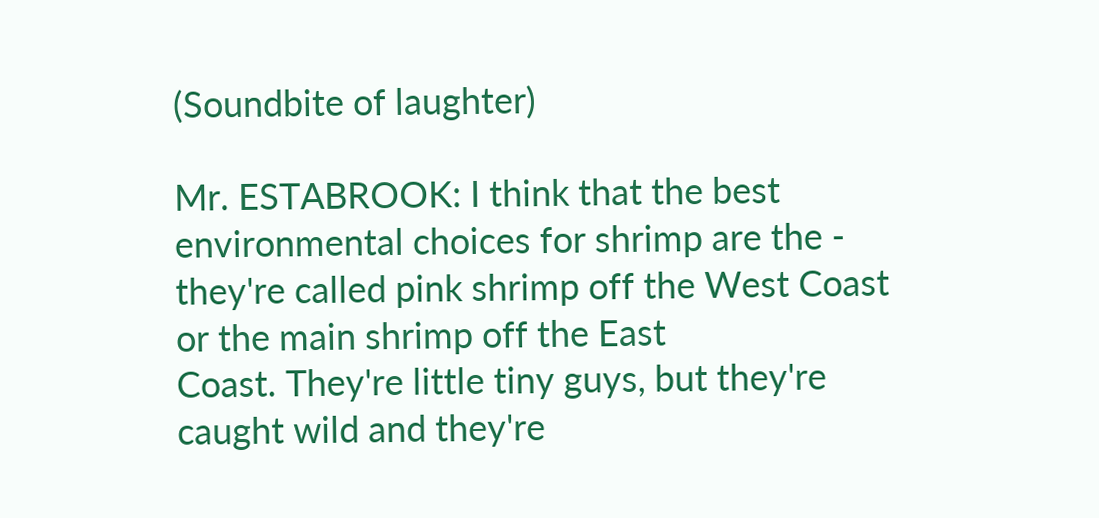(Soundbite of laughter)

Mr. ESTABROOK: I think that the best environmental choices for shrimp are the -
they're called pink shrimp off the West Coast or the main shrimp off the East
Coast. They're little tiny guys, but they're caught wild and they're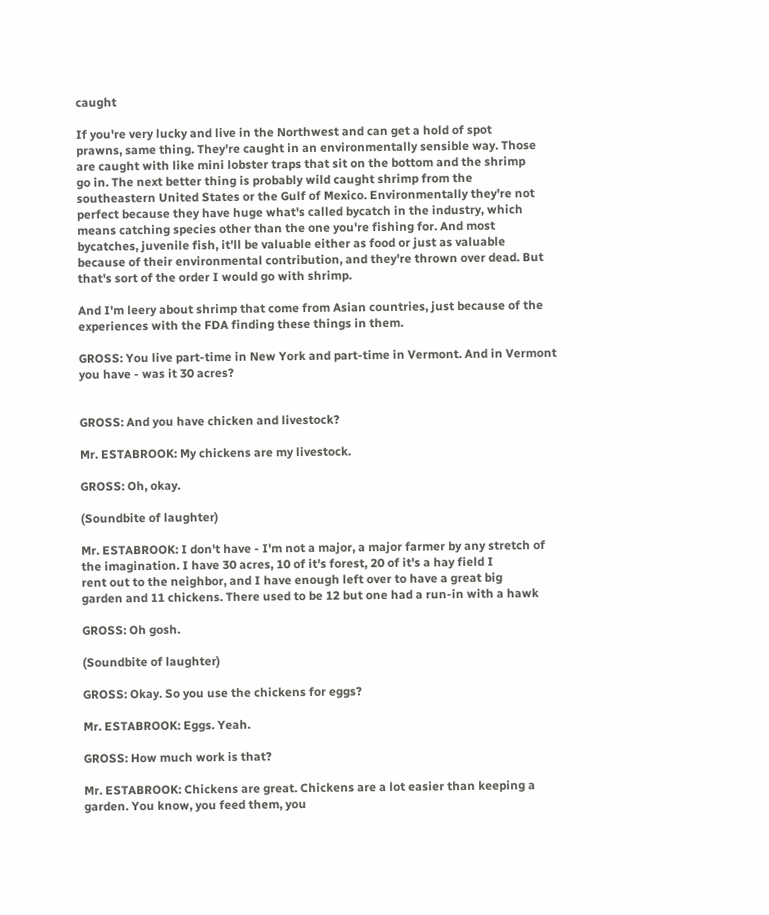caught

If you're very lucky and live in the Northwest and can get a hold of spot
prawns, same thing. They're caught in an environmentally sensible way. Those
are caught with like mini lobster traps that sit on the bottom and the shrimp
go in. The next better thing is probably wild caught shrimp from the
southeastern United States or the Gulf of Mexico. Environmentally they're not
perfect because they have huge what's called bycatch in the industry, which
means catching species other than the one you're fishing for. And most
bycatches, juvenile fish, it'll be valuable either as food or just as valuable
because of their environmental contribution, and they're thrown over dead. But
that's sort of the order I would go with shrimp.

And I'm leery about shrimp that come from Asian countries, just because of the
experiences with the FDA finding these things in them.

GROSS: You live part-time in New York and part-time in Vermont. And in Vermont
you have - was it 30 acres?


GROSS: And you have chicken and livestock?

Mr. ESTABROOK: My chickens are my livestock.

GROSS: Oh, okay.

(Soundbite of laughter)

Mr. ESTABROOK: I don't have - I'm not a major, a major farmer by any stretch of
the imagination. I have 30 acres, 10 of it's forest, 20 of it's a hay field I
rent out to the neighbor, and I have enough left over to have a great big
garden and 11 chickens. There used to be 12 but one had a run-in with a hawk

GROSS: Oh gosh.

(Soundbite of laughter)

GROSS: Okay. So you use the chickens for eggs?

Mr. ESTABROOK: Eggs. Yeah.

GROSS: How much work is that?

Mr. ESTABROOK: Chickens are great. Chickens are a lot easier than keeping a
garden. You know, you feed them, you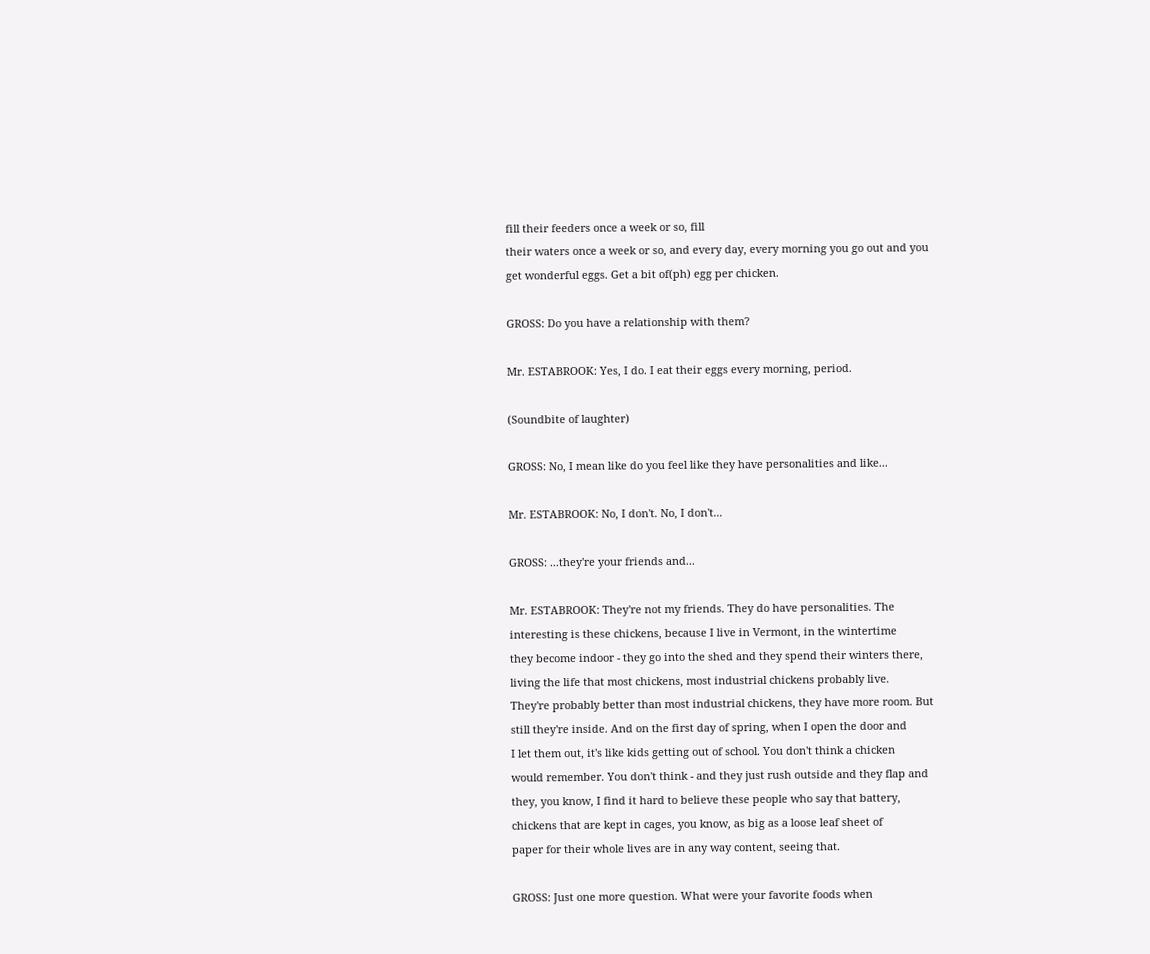fill their feeders once a week or so, fill
their waters once a week or so, and every day, every morning you go out and you
get wonderful eggs. Get a bit of(ph) egg per chicken.

GROSS: Do you have a relationship with them?

Mr. ESTABROOK: Yes, I do. I eat their eggs every morning, period.

(Soundbite of laughter)

GROSS: No, I mean like do you feel like they have personalities and like...

Mr. ESTABROOK: No, I don't. No, I don't...

GROSS: ...they're your friends and...

Mr. ESTABROOK: They're not my friends. They do have personalities. The
interesting is these chickens, because I live in Vermont, in the wintertime
they become indoor - they go into the shed and they spend their winters there,
living the life that most chickens, most industrial chickens probably live.
They're probably better than most industrial chickens, they have more room. But
still they're inside. And on the first day of spring, when I open the door and
I let them out, it's like kids getting out of school. You don't think a chicken
would remember. You don't think - and they just rush outside and they flap and
they, you know, I find it hard to believe these people who say that battery,
chickens that are kept in cages, you know, as big as a loose leaf sheet of
paper for their whole lives are in any way content, seeing that.

GROSS: Just one more question. What were your favorite foods when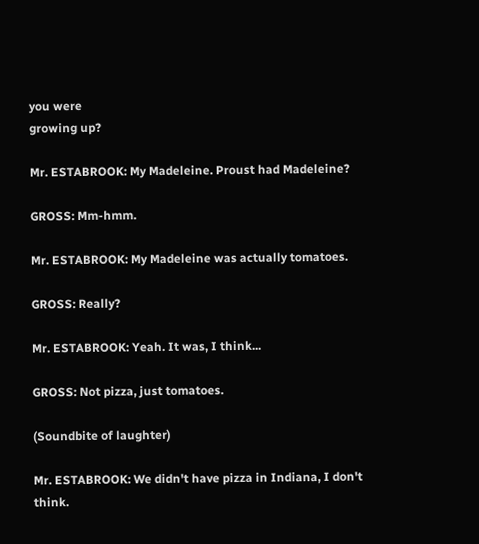you were
growing up?

Mr. ESTABROOK: My Madeleine. Proust had Madeleine?

GROSS: Mm-hmm.

Mr. ESTABROOK: My Madeleine was actually tomatoes.

GROSS: Really?

Mr. ESTABROOK: Yeah. It was, I think...

GROSS: Not pizza, just tomatoes.

(Soundbite of laughter)

Mr. ESTABROOK: We didn't have pizza in Indiana, I don't think.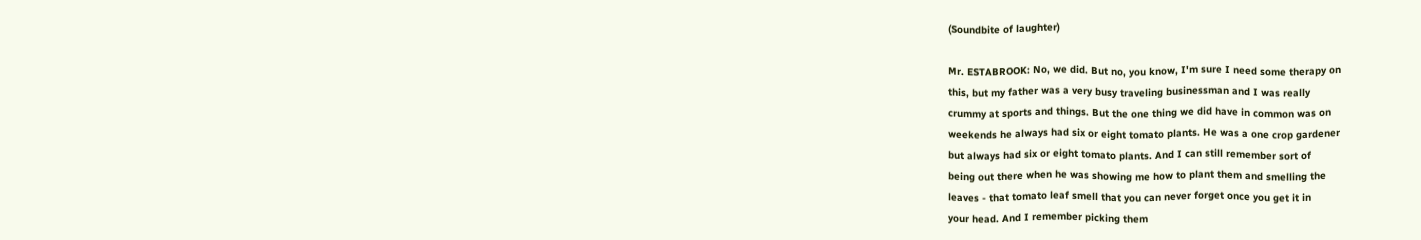(Soundbite of laughter)

Mr. ESTABROOK: No, we did. But no, you know, I'm sure I need some therapy on
this, but my father was a very busy traveling businessman and I was really
crummy at sports and things. But the one thing we did have in common was on
weekends he always had six or eight tomato plants. He was a one crop gardener
but always had six or eight tomato plants. And I can still remember sort of
being out there when he was showing me how to plant them and smelling the
leaves - that tomato leaf smell that you can never forget once you get it in
your head. And I remember picking them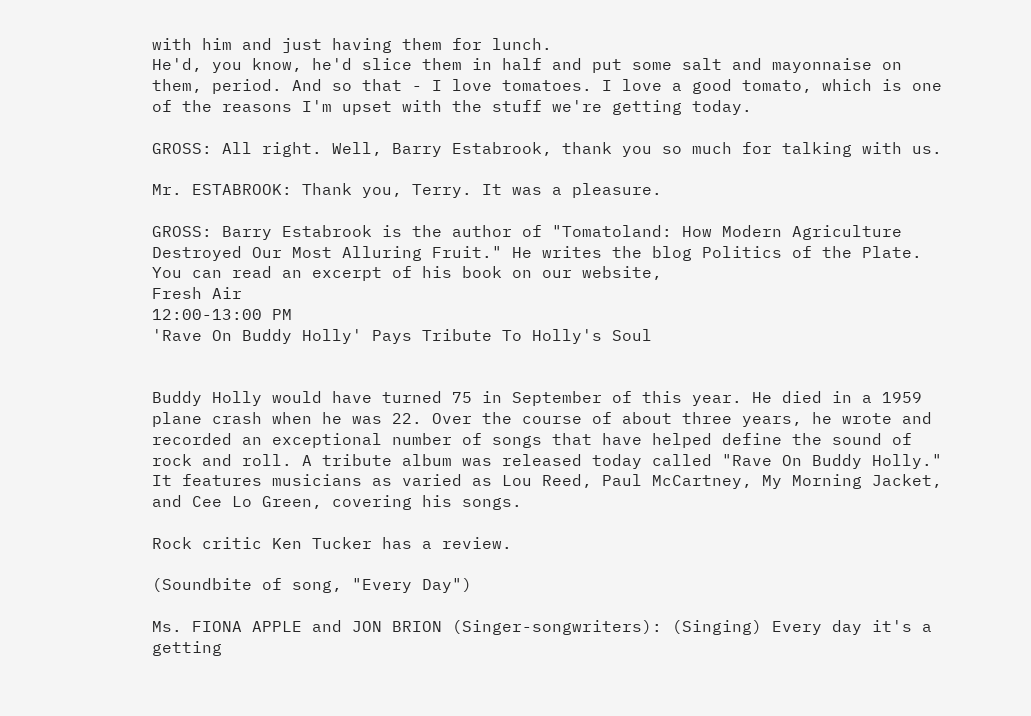with him and just having them for lunch.
He'd, you know, he'd slice them in half and put some salt and mayonnaise on
them, period. And so that - I love tomatoes. I love a good tomato, which is one
of the reasons I'm upset with the stuff we're getting today.

GROSS: All right. Well, Barry Estabrook, thank you so much for talking with us.

Mr. ESTABROOK: Thank you, Terry. It was a pleasure.

GROSS: Barry Estabrook is the author of "Tomatoland: How Modern Agriculture
Destroyed Our Most Alluring Fruit." He writes the blog Politics of the Plate.
You can read an excerpt of his book on our website,
Fresh Air
12:00-13:00 PM
'Rave On Buddy Holly' Pays Tribute To Holly's Soul


Buddy Holly would have turned 75 in September of this year. He died in a 1959
plane crash when he was 22. Over the course of about three years, he wrote and
recorded an exceptional number of songs that have helped define the sound of
rock and roll. A tribute album was released today called "Rave On Buddy Holly."
It features musicians as varied as Lou Reed, Paul McCartney, My Morning Jacket,
and Cee Lo Green, covering his songs.

Rock critic Ken Tucker has a review.

(Soundbite of song, "Every Day")

Ms. FIONA APPLE and JON BRION (Singer-songwriters): (Singing) Every day it's a
getting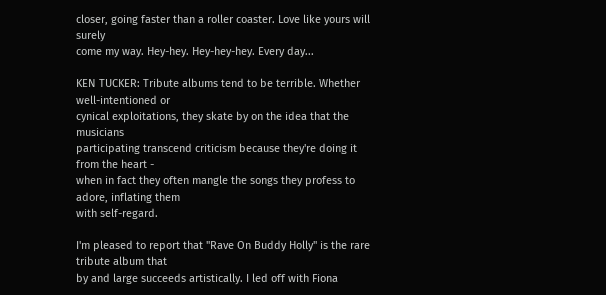closer, going faster than a roller coaster. Love like yours will surely
come my way. Hey-hey. Hey-hey-hey. Every day...

KEN TUCKER: Tribute albums tend to be terrible. Whether well-intentioned or
cynical exploitations, they skate by on the idea that the musicians
participating transcend criticism because they're doing it from the heart -
when in fact they often mangle the songs they profess to adore, inflating them
with self-regard.

I'm pleased to report that "Rave On Buddy Holly" is the rare tribute album that
by and large succeeds artistically. I led off with Fiona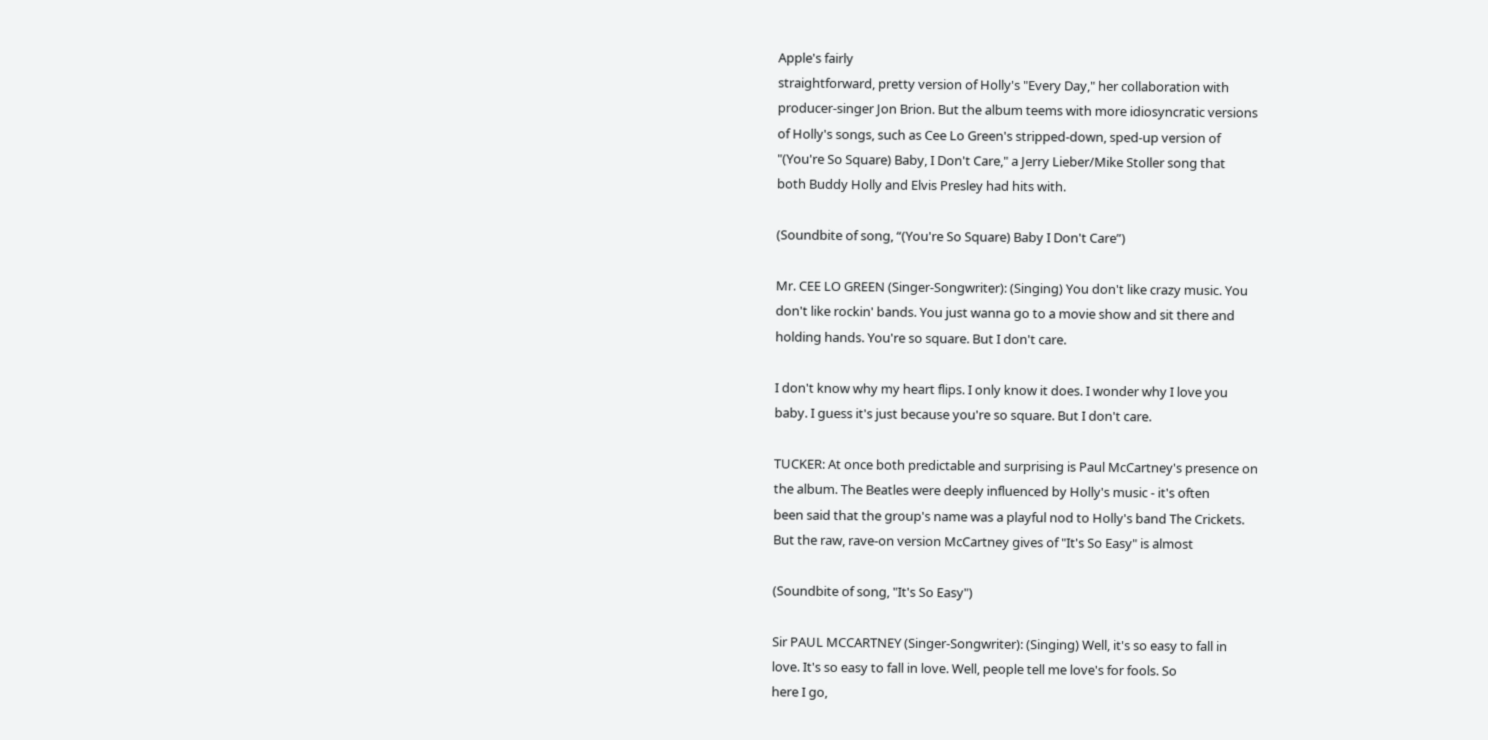Apple's fairly
straightforward, pretty version of Holly's "Every Day," her collaboration with
producer-singer Jon Brion. But the album teems with more idiosyncratic versions
of Holly's songs, such as Cee Lo Green's stripped-down, sped-up version of
"(You're So Square) Baby, I Don't Care," a Jerry Lieber/Mike Stoller song that
both Buddy Holly and Elvis Presley had hits with.

(Soundbite of song, “(You're So Square) Baby I Don't Care”)

Mr. CEE LO GREEN (Singer-Songwriter): (Singing) You don't like crazy music. You
don't like rockin' bands. You just wanna go to a movie show and sit there and
holding hands. You're so square. But I don't care.

I don't know why my heart flips. I only know it does. I wonder why I love you
baby. I guess it's just because you're so square. But I don't care.

TUCKER: At once both predictable and surprising is Paul McCartney's presence on
the album. The Beatles were deeply influenced by Holly's music - it's often
been said that the group's name was a playful nod to Holly's band The Crickets.
But the raw, rave-on version McCartney gives of "It's So Easy" is almost

(Soundbite of song, "It's So Easy")

Sir PAUL MCCARTNEY (Singer-Songwriter): (Singing) Well, it's so easy to fall in
love. It's so easy to fall in love. Well, people tell me love's for fools. So
here I go,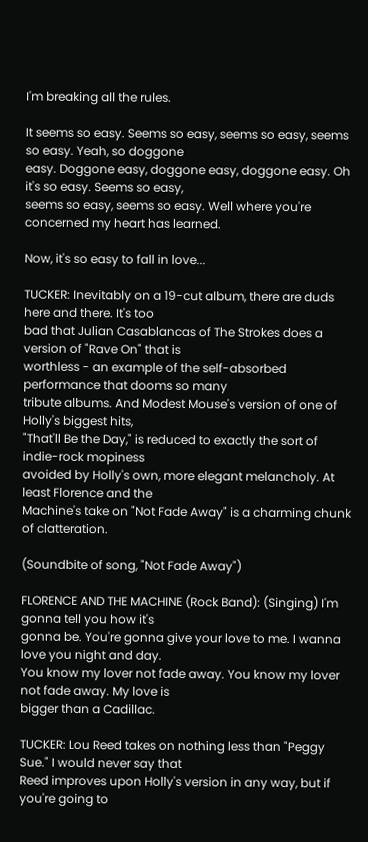I'm breaking all the rules.

It seems so easy. Seems so easy, seems so easy, seems so easy. Yeah, so doggone
easy. Doggone easy, doggone easy, doggone easy. Oh it's so easy. Seems so easy,
seems so easy, seems so easy. Well where you're concerned my heart has learned.

Now, it's so easy to fall in love...

TUCKER: Inevitably on a 19-cut album, there are duds here and there. It's too
bad that Julian Casablancas of The Strokes does a version of "Rave On" that is
worthless - an example of the self-absorbed performance that dooms so many
tribute albums. And Modest Mouse's version of one of Holly's biggest hits,
"That'll Be the Day," is reduced to exactly the sort of indie-rock mopiness
avoided by Holly's own, more elegant melancholy. At least Florence and the
Machine's take on "Not Fade Away" is a charming chunk of clatteration.

(Soundbite of song, "Not Fade Away")

FLORENCE AND THE MACHINE (Rock Band): (Singing) I'm gonna tell you how it's
gonna be. You're gonna give your love to me. I wanna love you night and day.
You know my lover not fade away. You know my lover not fade away. My love is
bigger than a Cadillac.

TUCKER: Lou Reed takes on nothing less than "Peggy Sue." I would never say that
Reed improves upon Holly's version in any way, but if you're going to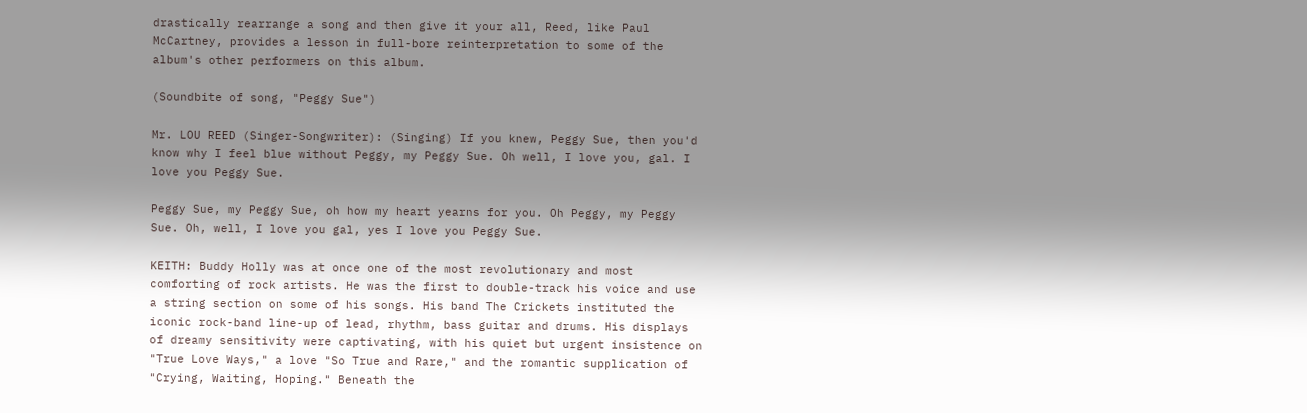drastically rearrange a song and then give it your all, Reed, like Paul
McCartney, provides a lesson in full-bore reinterpretation to some of the
album's other performers on this album.

(Soundbite of song, "Peggy Sue")

Mr. LOU REED (Singer-Songwriter): (Singing) If you knew, Peggy Sue, then you'd
know why I feel blue without Peggy, my Peggy Sue. Oh well, I love you, gal. I
love you Peggy Sue.

Peggy Sue, my Peggy Sue, oh how my heart yearns for you. Oh Peggy, my Peggy
Sue. Oh, well, I love you gal, yes I love you Peggy Sue.

KEITH: Buddy Holly was at once one of the most revolutionary and most
comforting of rock artists. He was the first to double-track his voice and use
a string section on some of his songs. His band The Crickets instituted the
iconic rock-band line-up of lead, rhythm, bass guitar and drums. His displays
of dreamy sensitivity were captivating, with his quiet but urgent insistence on
"True Love Ways," a love "So True and Rare," and the romantic supplication of
"Crying, Waiting, Hoping." Beneath the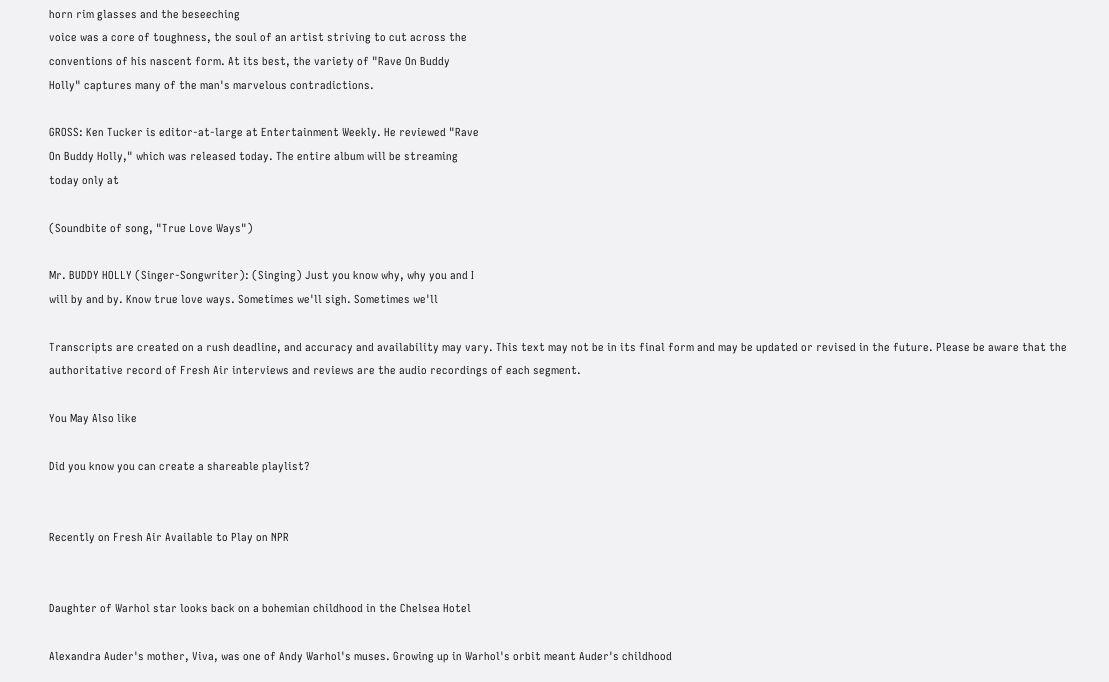horn rim glasses and the beseeching
voice was a core of toughness, the soul of an artist striving to cut across the
conventions of his nascent form. At its best, the variety of "Rave On Buddy
Holly" captures many of the man's marvelous contradictions.

GROSS: Ken Tucker is editor-at-large at Entertainment Weekly. He reviewed "Rave
On Buddy Holly," which was released today. The entire album will be streaming
today only at

(Soundbite of song, "True Love Ways")

Mr. BUDDY HOLLY (Singer-Songwriter): (Singing) Just you know why, why you and I
will by and by. Know true love ways. Sometimes we'll sigh. Sometimes we'll

Transcripts are created on a rush deadline, and accuracy and availability may vary. This text may not be in its final form and may be updated or revised in the future. Please be aware that the authoritative record of Fresh Air interviews and reviews are the audio recordings of each segment.

You May Also like

Did you know you can create a shareable playlist?


Recently on Fresh Air Available to Play on NPR


Daughter of Warhol star looks back on a bohemian childhood in the Chelsea Hotel

Alexandra Auder's mother, Viva, was one of Andy Warhol's muses. Growing up in Warhol's orbit meant Auder's childhood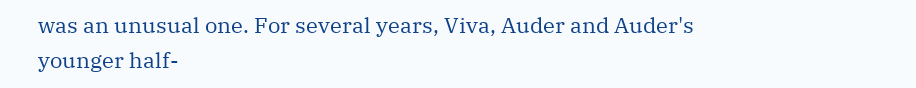was an unusual one. For several years, Viva, Auder and Auder's younger half-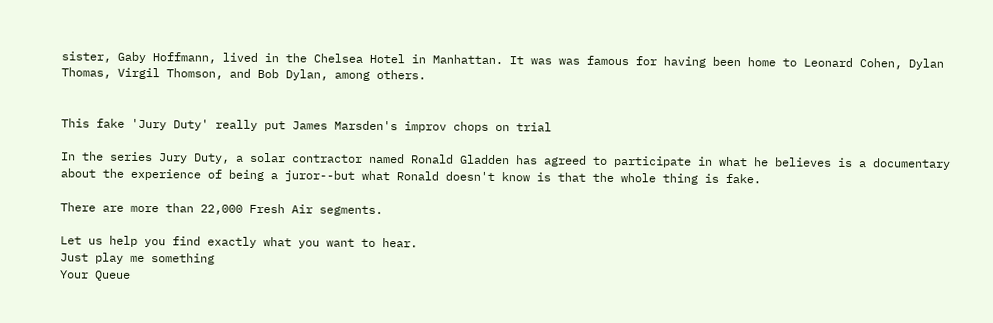sister, Gaby Hoffmann, lived in the Chelsea Hotel in Manhattan. It was was famous for having been home to Leonard Cohen, Dylan Thomas, Virgil Thomson, and Bob Dylan, among others.


This fake 'Jury Duty' really put James Marsden's improv chops on trial

In the series Jury Duty, a solar contractor named Ronald Gladden has agreed to participate in what he believes is a documentary about the experience of being a juror--but what Ronald doesn't know is that the whole thing is fake.

There are more than 22,000 Fresh Air segments.

Let us help you find exactly what you want to hear.
Just play me something
Your Queue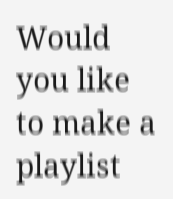Would you like to make a playlist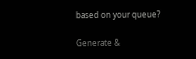based on your queue?

Generate &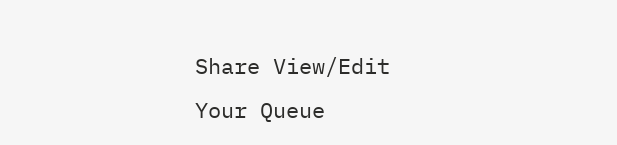Share View/Edit Your Queue